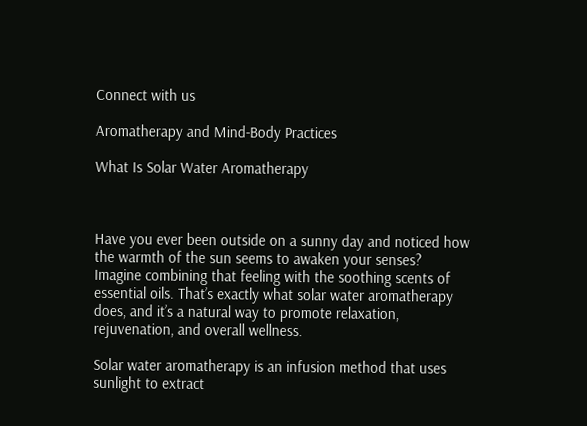Connect with us

Aromatherapy and Mind-Body Practices

What Is Solar Water Aromatherapy



Have you ever been outside on a sunny day and noticed how the warmth of the sun seems to awaken your senses? Imagine combining that feeling with the soothing scents of essential oils. That’s exactly what solar water aromatherapy does, and it’s a natural way to promote relaxation, rejuvenation, and overall wellness.

Solar water aromatherapy is an infusion method that uses sunlight to extract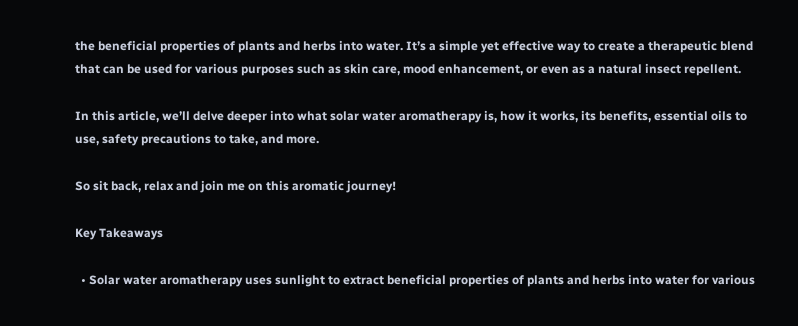the beneficial properties of plants and herbs into water. It’s a simple yet effective way to create a therapeutic blend that can be used for various purposes such as skin care, mood enhancement, or even as a natural insect repellent.

In this article, we’ll delve deeper into what solar water aromatherapy is, how it works, its benefits, essential oils to use, safety precautions to take, and more.

So sit back, relax and join me on this aromatic journey!

Key Takeaways

  • Solar water aromatherapy uses sunlight to extract beneficial properties of plants and herbs into water for various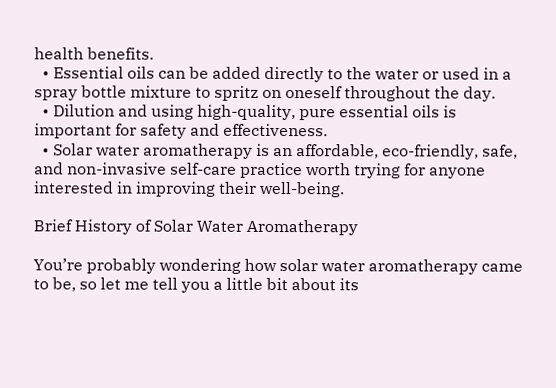health benefits.
  • Essential oils can be added directly to the water or used in a spray bottle mixture to spritz on oneself throughout the day.
  • Dilution and using high-quality, pure essential oils is important for safety and effectiveness.
  • Solar water aromatherapy is an affordable, eco-friendly, safe, and non-invasive self-care practice worth trying for anyone interested in improving their well-being.

Brief History of Solar Water Aromatherapy

You’re probably wondering how solar water aromatherapy came to be, so let me tell you a little bit about its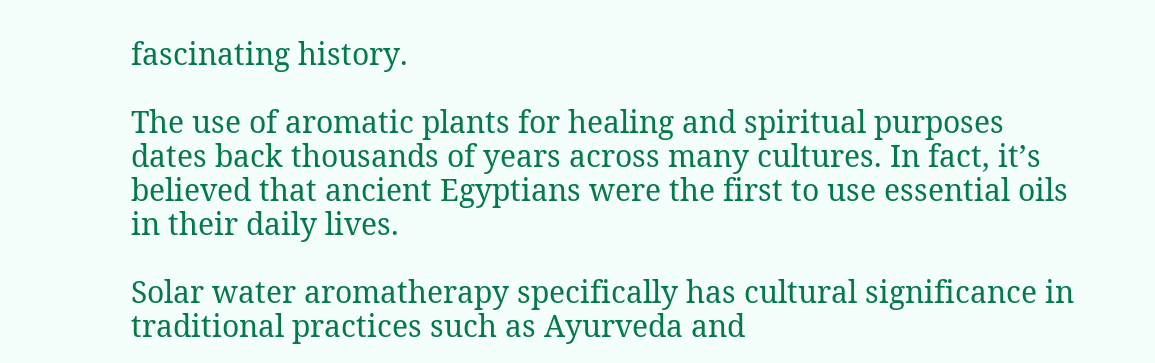fascinating history.

The use of aromatic plants for healing and spiritual purposes dates back thousands of years across many cultures. In fact, it’s believed that ancient Egyptians were the first to use essential oils in their daily lives.

Solar water aromatherapy specifically has cultural significance in traditional practices such as Ayurveda and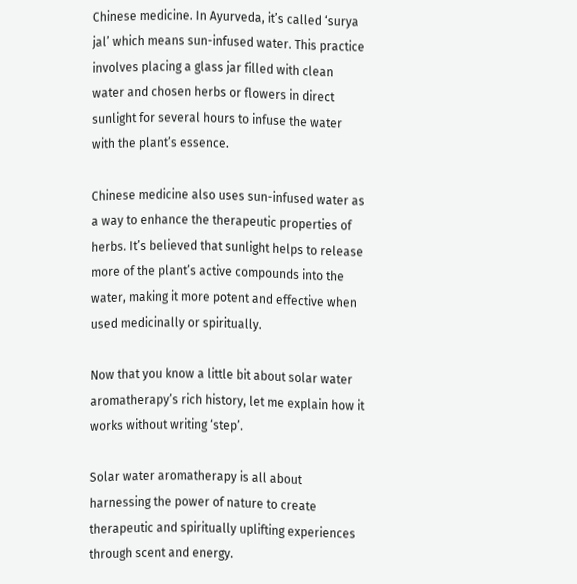Chinese medicine. In Ayurveda, it’s called ‘surya jal’ which means sun-infused water. This practice involves placing a glass jar filled with clean water and chosen herbs or flowers in direct sunlight for several hours to infuse the water with the plant’s essence.

Chinese medicine also uses sun-infused water as a way to enhance the therapeutic properties of herbs. It’s believed that sunlight helps to release more of the plant’s active compounds into the water, making it more potent and effective when used medicinally or spiritually.

Now that you know a little bit about solar water aromatherapy’s rich history, let me explain how it works without writing ‘step’.

Solar water aromatherapy is all about harnessing the power of nature to create therapeutic and spiritually uplifting experiences through scent and energy.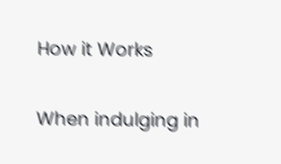How it Works

When indulging in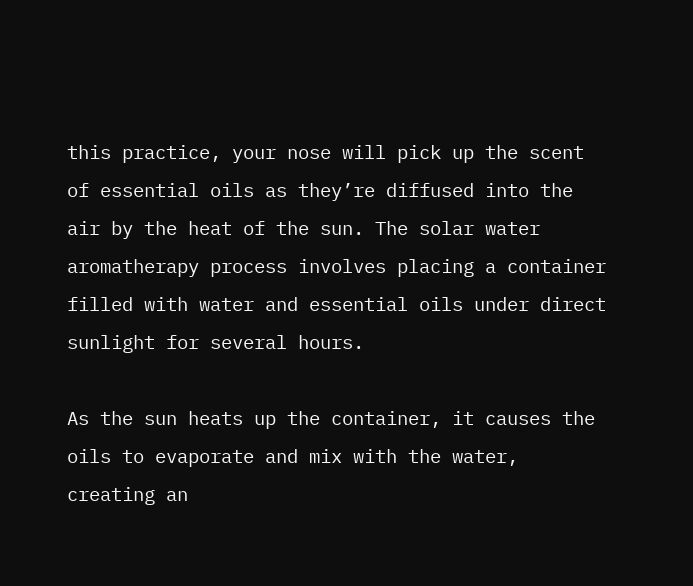this practice, your nose will pick up the scent of essential oils as they’re diffused into the air by the heat of the sun. The solar water aromatherapy process involves placing a container filled with water and essential oils under direct sunlight for several hours.

As the sun heats up the container, it causes the oils to evaporate and mix with the water, creating an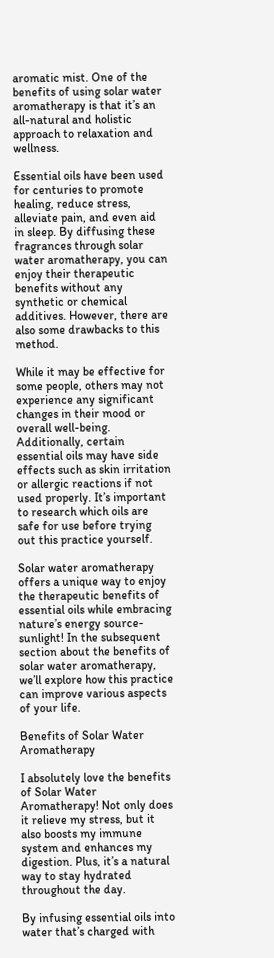aromatic mist. One of the benefits of using solar water aromatherapy is that it’s an all-natural and holistic approach to relaxation and wellness.

Essential oils have been used for centuries to promote healing, reduce stress, alleviate pain, and even aid in sleep. By diffusing these fragrances through solar water aromatherapy, you can enjoy their therapeutic benefits without any synthetic or chemical additives. However, there are also some drawbacks to this method.

While it may be effective for some people, others may not experience any significant changes in their mood or overall well-being. Additionally, certain essential oils may have side effects such as skin irritation or allergic reactions if not used properly. It’s important to research which oils are safe for use before trying out this practice yourself.

Solar water aromatherapy offers a unique way to enjoy the therapeutic benefits of essential oils while embracing nature’s energy source- sunlight! In the subsequent section about the benefits of solar water aromatherapy, we’ll explore how this practice can improve various aspects of your life.

Benefits of Solar Water Aromatherapy

I absolutely love the benefits of Solar Water Aromatherapy! Not only does it relieve my stress, but it also boosts my immune system and enhances my digestion. Plus, it’s a natural way to stay hydrated throughout the day.

By infusing essential oils into water that’s charged with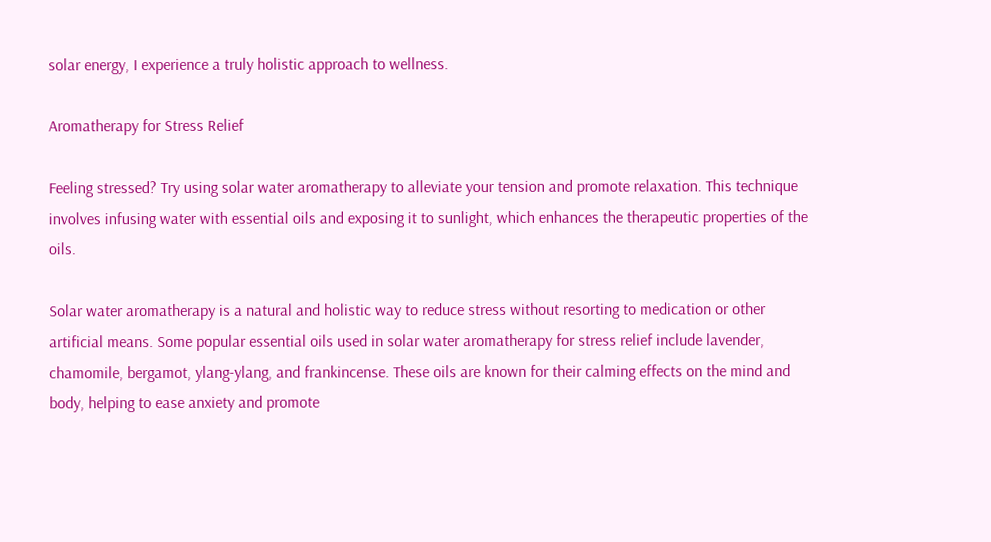solar energy, I experience a truly holistic approach to wellness.

Aromatherapy for Stress Relief

Feeling stressed? Try using solar water aromatherapy to alleviate your tension and promote relaxation. This technique involves infusing water with essential oils and exposing it to sunlight, which enhances the therapeutic properties of the oils.

Solar water aromatherapy is a natural and holistic way to reduce stress without resorting to medication or other artificial means. Some popular essential oils used in solar water aromatherapy for stress relief include lavender, chamomile, bergamot, ylang-ylang, and frankincense. These oils are known for their calming effects on the mind and body, helping to ease anxiety and promote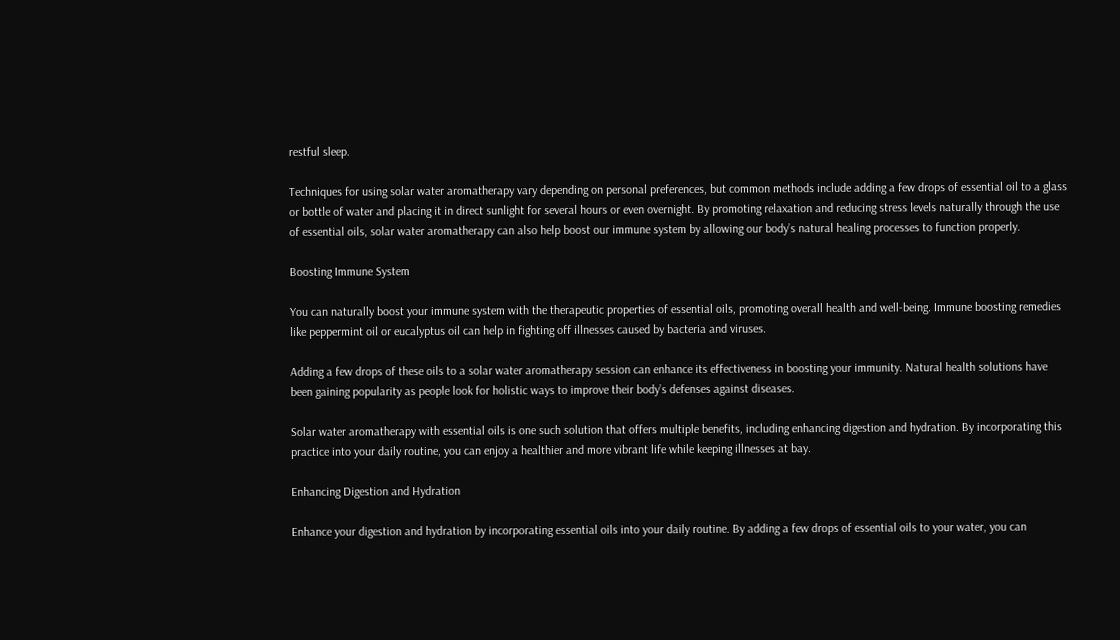restful sleep.

Techniques for using solar water aromatherapy vary depending on personal preferences, but common methods include adding a few drops of essential oil to a glass or bottle of water and placing it in direct sunlight for several hours or even overnight. By promoting relaxation and reducing stress levels naturally through the use of essential oils, solar water aromatherapy can also help boost our immune system by allowing our body’s natural healing processes to function properly.

Boosting Immune System

You can naturally boost your immune system with the therapeutic properties of essential oils, promoting overall health and well-being. Immune boosting remedies like peppermint oil or eucalyptus oil can help in fighting off illnesses caused by bacteria and viruses.

Adding a few drops of these oils to a solar water aromatherapy session can enhance its effectiveness in boosting your immunity. Natural health solutions have been gaining popularity as people look for holistic ways to improve their body’s defenses against diseases.

Solar water aromatherapy with essential oils is one such solution that offers multiple benefits, including enhancing digestion and hydration. By incorporating this practice into your daily routine, you can enjoy a healthier and more vibrant life while keeping illnesses at bay.

Enhancing Digestion and Hydration

Enhance your digestion and hydration by incorporating essential oils into your daily routine. By adding a few drops of essential oils to your water, you can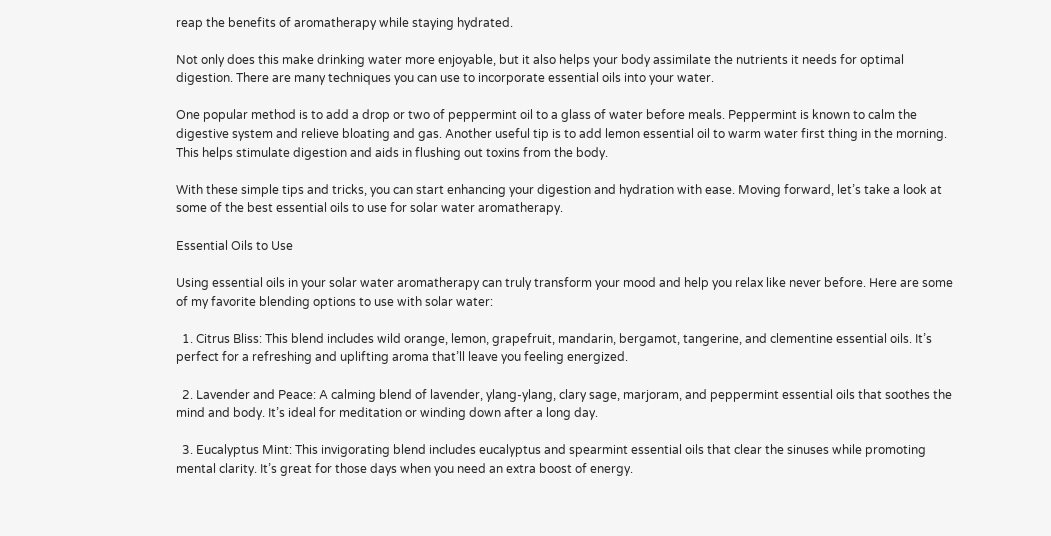reap the benefits of aromatherapy while staying hydrated.

Not only does this make drinking water more enjoyable, but it also helps your body assimilate the nutrients it needs for optimal digestion. There are many techniques you can use to incorporate essential oils into your water.

One popular method is to add a drop or two of peppermint oil to a glass of water before meals. Peppermint is known to calm the digestive system and relieve bloating and gas. Another useful tip is to add lemon essential oil to warm water first thing in the morning. This helps stimulate digestion and aids in flushing out toxins from the body.

With these simple tips and tricks, you can start enhancing your digestion and hydration with ease. Moving forward, let’s take a look at some of the best essential oils to use for solar water aromatherapy.

Essential Oils to Use

Using essential oils in your solar water aromatherapy can truly transform your mood and help you relax like never before. Here are some of my favorite blending options to use with solar water:

  1. Citrus Bliss: This blend includes wild orange, lemon, grapefruit, mandarin, bergamot, tangerine, and clementine essential oils. It’s perfect for a refreshing and uplifting aroma that’ll leave you feeling energized.

  2. Lavender and Peace: A calming blend of lavender, ylang-ylang, clary sage, marjoram, and peppermint essential oils that soothes the mind and body. It’s ideal for meditation or winding down after a long day.

  3. Eucalyptus Mint: This invigorating blend includes eucalyptus and spearmint essential oils that clear the sinuses while promoting mental clarity. It’s great for those days when you need an extra boost of energy.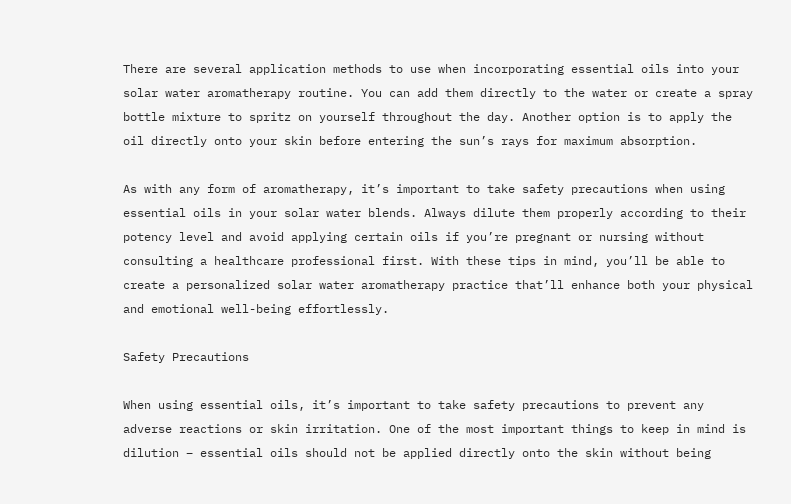There are several application methods to use when incorporating essential oils into your solar water aromatherapy routine. You can add them directly to the water or create a spray bottle mixture to spritz on yourself throughout the day. Another option is to apply the oil directly onto your skin before entering the sun’s rays for maximum absorption.

As with any form of aromatherapy, it’s important to take safety precautions when using essential oils in your solar water blends. Always dilute them properly according to their potency level and avoid applying certain oils if you’re pregnant or nursing without consulting a healthcare professional first. With these tips in mind, you’ll be able to create a personalized solar water aromatherapy practice that’ll enhance both your physical and emotional well-being effortlessly.

Safety Precautions

When using essential oils, it’s important to take safety precautions to prevent any adverse reactions or skin irritation. One of the most important things to keep in mind is dilution – essential oils should not be applied directly onto the skin without being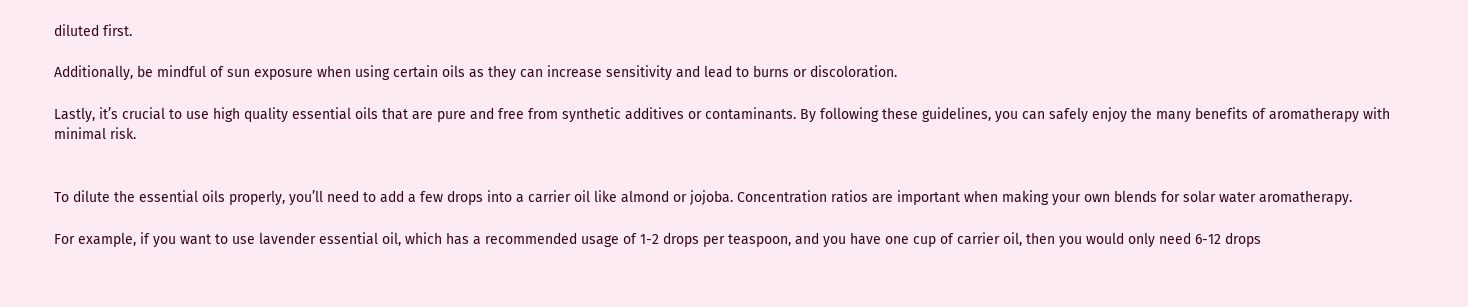diluted first.

Additionally, be mindful of sun exposure when using certain oils as they can increase sensitivity and lead to burns or discoloration.

Lastly, it’s crucial to use high quality essential oils that are pure and free from synthetic additives or contaminants. By following these guidelines, you can safely enjoy the many benefits of aromatherapy with minimal risk.


To dilute the essential oils properly, you’ll need to add a few drops into a carrier oil like almond or jojoba. Concentration ratios are important when making your own blends for solar water aromatherapy.

For example, if you want to use lavender essential oil, which has a recommended usage of 1-2 drops per teaspoon, and you have one cup of carrier oil, then you would only need 6-12 drops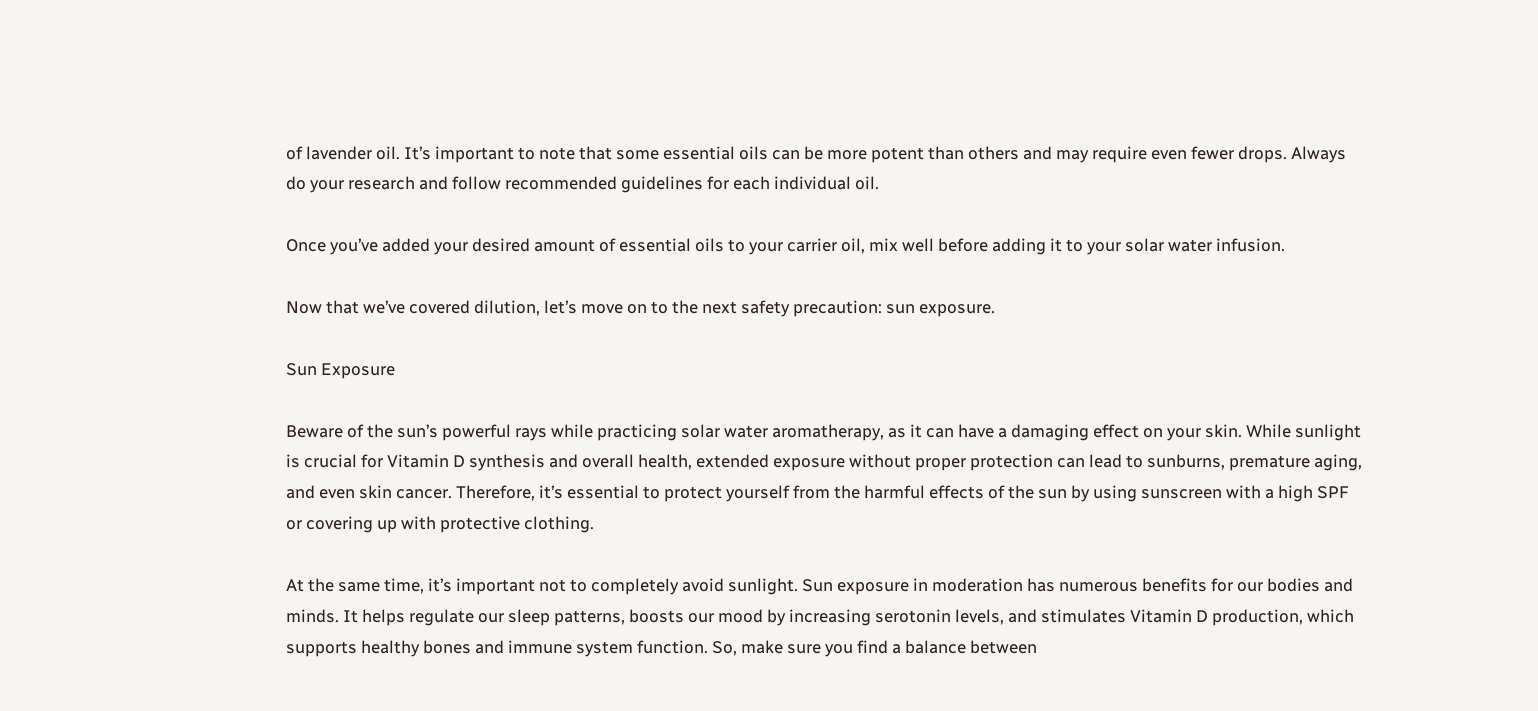of lavender oil. It’s important to note that some essential oils can be more potent than others and may require even fewer drops. Always do your research and follow recommended guidelines for each individual oil.

Once you’ve added your desired amount of essential oils to your carrier oil, mix well before adding it to your solar water infusion.

Now that we’ve covered dilution, let’s move on to the next safety precaution: sun exposure.

Sun Exposure

Beware of the sun’s powerful rays while practicing solar water aromatherapy, as it can have a damaging effect on your skin. While sunlight is crucial for Vitamin D synthesis and overall health, extended exposure without proper protection can lead to sunburns, premature aging, and even skin cancer. Therefore, it’s essential to protect yourself from the harmful effects of the sun by using sunscreen with a high SPF or covering up with protective clothing.

At the same time, it’s important not to completely avoid sunlight. Sun exposure in moderation has numerous benefits for our bodies and minds. It helps regulate our sleep patterns, boosts our mood by increasing serotonin levels, and stimulates Vitamin D production, which supports healthy bones and immune system function. So, make sure you find a balance between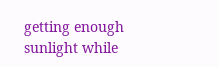getting enough sunlight while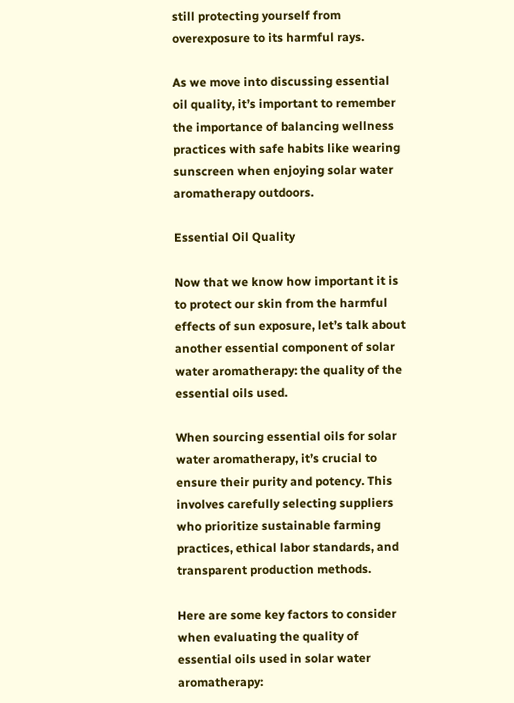still protecting yourself from overexposure to its harmful rays.

As we move into discussing essential oil quality, it’s important to remember the importance of balancing wellness practices with safe habits like wearing sunscreen when enjoying solar water aromatherapy outdoors.

Essential Oil Quality

Now that we know how important it is to protect our skin from the harmful effects of sun exposure, let’s talk about another essential component of solar water aromatherapy: the quality of the essential oils used.

When sourcing essential oils for solar water aromatherapy, it’s crucial to ensure their purity and potency. This involves carefully selecting suppliers who prioritize sustainable farming practices, ethical labor standards, and transparent production methods.

Here are some key factors to consider when evaluating the quality of essential oils used in solar water aromatherapy: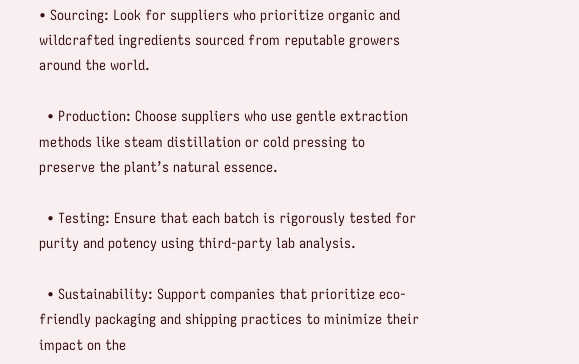• Sourcing: Look for suppliers who prioritize organic and wildcrafted ingredients sourced from reputable growers around the world.

  • Production: Choose suppliers who use gentle extraction methods like steam distillation or cold pressing to preserve the plant’s natural essence.

  • Testing: Ensure that each batch is rigorously tested for purity and potency using third-party lab analysis.

  • Sustainability: Support companies that prioritize eco-friendly packaging and shipping practices to minimize their impact on the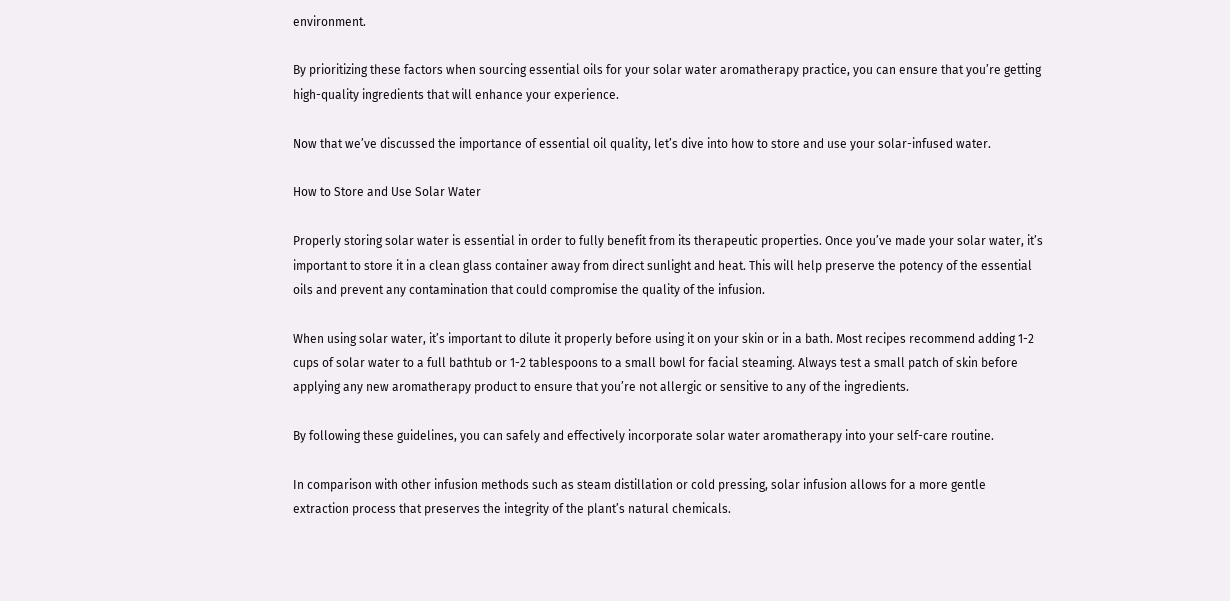environment.

By prioritizing these factors when sourcing essential oils for your solar water aromatherapy practice, you can ensure that you’re getting high-quality ingredients that will enhance your experience.

Now that we’ve discussed the importance of essential oil quality, let’s dive into how to store and use your solar-infused water.

How to Store and Use Solar Water

Properly storing solar water is essential in order to fully benefit from its therapeutic properties. Once you’ve made your solar water, it’s important to store it in a clean glass container away from direct sunlight and heat. This will help preserve the potency of the essential oils and prevent any contamination that could compromise the quality of the infusion.

When using solar water, it’s important to dilute it properly before using it on your skin or in a bath. Most recipes recommend adding 1-2 cups of solar water to a full bathtub or 1-2 tablespoons to a small bowl for facial steaming. Always test a small patch of skin before applying any new aromatherapy product to ensure that you’re not allergic or sensitive to any of the ingredients.

By following these guidelines, you can safely and effectively incorporate solar water aromatherapy into your self-care routine.

In comparison with other infusion methods such as steam distillation or cold pressing, solar infusion allows for a more gentle extraction process that preserves the integrity of the plant’s natural chemicals.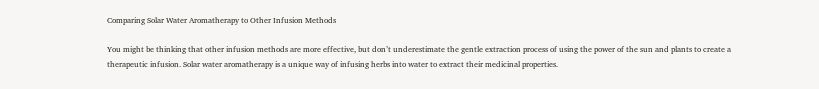Comparing Solar Water Aromatherapy to Other Infusion Methods

You might be thinking that other infusion methods are more effective, but don’t underestimate the gentle extraction process of using the power of the sun and plants to create a therapeutic infusion. Solar water aromatherapy is a unique way of infusing herbs into water to extract their medicinal properties.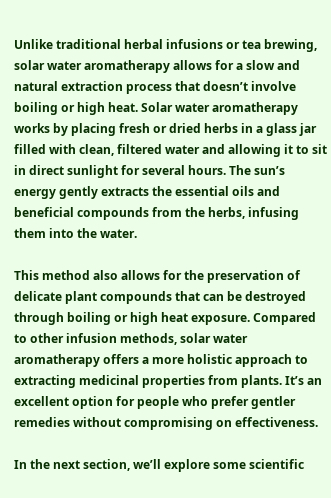Unlike traditional herbal infusions or tea brewing, solar water aromatherapy allows for a slow and natural extraction process that doesn’t involve boiling or high heat. Solar water aromatherapy works by placing fresh or dried herbs in a glass jar filled with clean, filtered water and allowing it to sit in direct sunlight for several hours. The sun’s energy gently extracts the essential oils and beneficial compounds from the herbs, infusing them into the water.

This method also allows for the preservation of delicate plant compounds that can be destroyed through boiling or high heat exposure. Compared to other infusion methods, solar water aromatherapy offers a more holistic approach to extracting medicinal properties from plants. It’s an excellent option for people who prefer gentler remedies without compromising on effectiveness.

In the next section, we’ll explore some scientific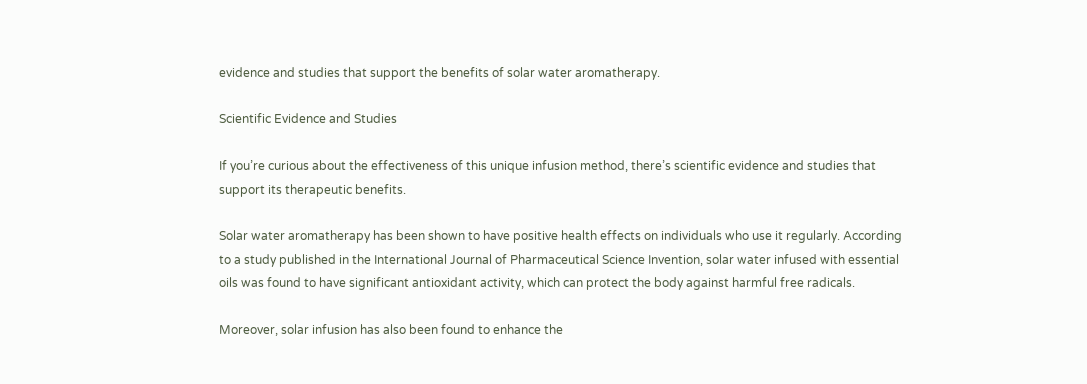evidence and studies that support the benefits of solar water aromatherapy.

Scientific Evidence and Studies

If you’re curious about the effectiveness of this unique infusion method, there’s scientific evidence and studies that support its therapeutic benefits.

Solar water aromatherapy has been shown to have positive health effects on individuals who use it regularly. According to a study published in the International Journal of Pharmaceutical Science Invention, solar water infused with essential oils was found to have significant antioxidant activity, which can protect the body against harmful free radicals.

Moreover, solar infusion has also been found to enhance the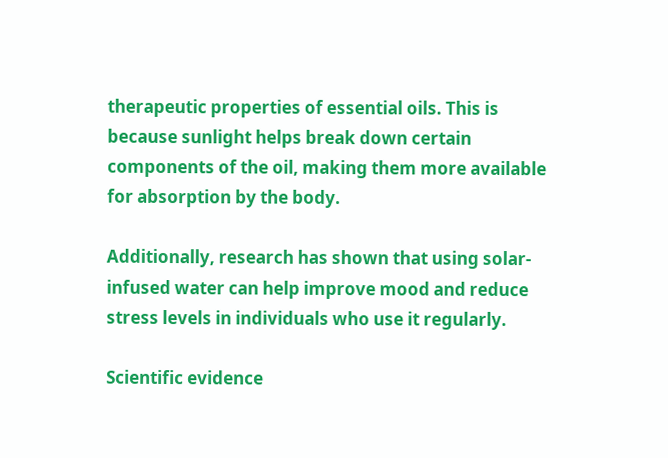therapeutic properties of essential oils. This is because sunlight helps break down certain components of the oil, making them more available for absorption by the body.

Additionally, research has shown that using solar-infused water can help improve mood and reduce stress levels in individuals who use it regularly.

Scientific evidence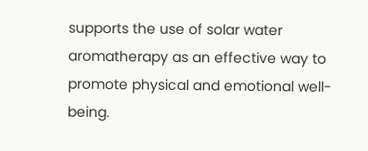supports the use of solar water aromatherapy as an effective way to promote physical and emotional well-being.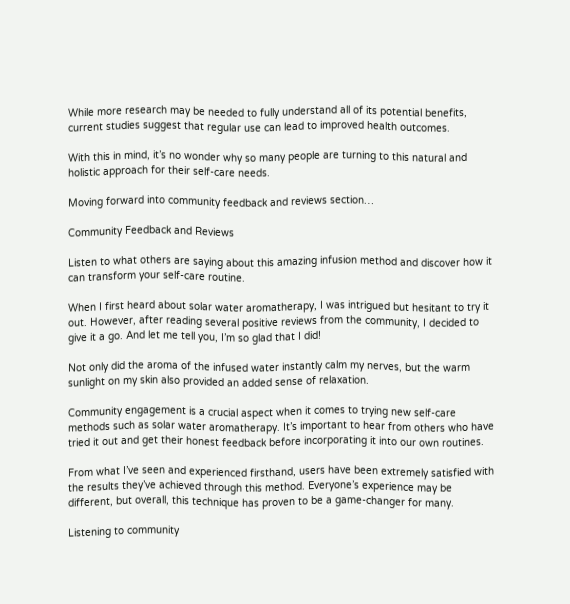While more research may be needed to fully understand all of its potential benefits, current studies suggest that regular use can lead to improved health outcomes.

With this in mind, it’s no wonder why so many people are turning to this natural and holistic approach for their self-care needs.

Moving forward into community feedback and reviews section…

Community Feedback and Reviews

Listen to what others are saying about this amazing infusion method and discover how it can transform your self-care routine.

When I first heard about solar water aromatherapy, I was intrigued but hesitant to try it out. However, after reading several positive reviews from the community, I decided to give it a go. And let me tell you, I’m so glad that I did!

Not only did the aroma of the infused water instantly calm my nerves, but the warm sunlight on my skin also provided an added sense of relaxation.

Community engagement is a crucial aspect when it comes to trying new self-care methods such as solar water aromatherapy. It’s important to hear from others who have tried it out and get their honest feedback before incorporating it into our own routines.

From what I’ve seen and experienced firsthand, users have been extremely satisfied with the results they’ve achieved through this method. Everyone’s experience may be different, but overall, this technique has proven to be a game-changer for many.

Listening to community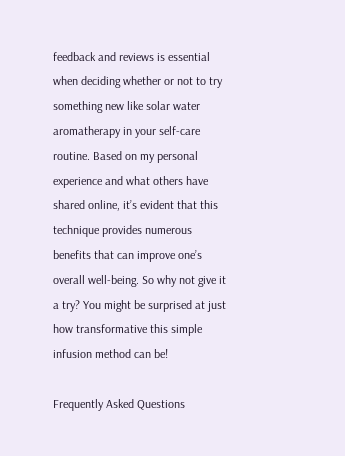feedback and reviews is essential when deciding whether or not to try something new like solar water aromatherapy in your self-care routine. Based on my personal experience and what others have shared online, it’s evident that this technique provides numerous benefits that can improve one’s overall well-being. So why not give it a try? You might be surprised at just how transformative this simple infusion method can be!

Frequently Asked Questions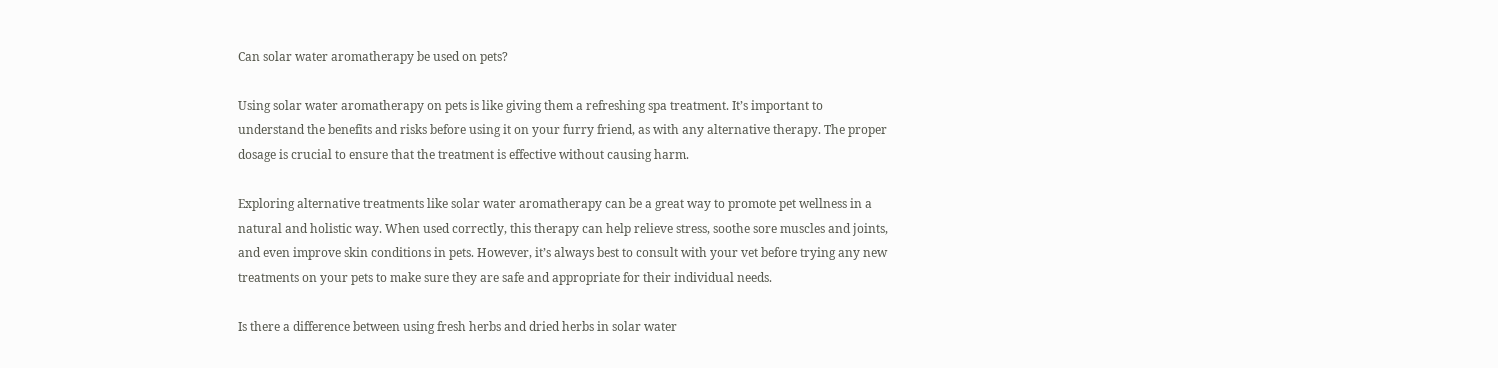Can solar water aromatherapy be used on pets?

Using solar water aromatherapy on pets is like giving them a refreshing spa treatment. It’s important to understand the benefits and risks before using it on your furry friend, as with any alternative therapy. The proper dosage is crucial to ensure that the treatment is effective without causing harm.

Exploring alternative treatments like solar water aromatherapy can be a great way to promote pet wellness in a natural and holistic way. When used correctly, this therapy can help relieve stress, soothe sore muscles and joints, and even improve skin conditions in pets. However, it’s always best to consult with your vet before trying any new treatments on your pets to make sure they are safe and appropriate for their individual needs.

Is there a difference between using fresh herbs and dried herbs in solar water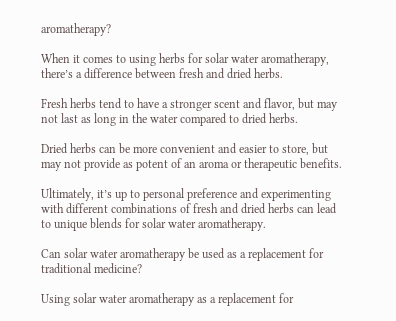aromatherapy?

When it comes to using herbs for solar water aromatherapy, there’s a difference between fresh and dried herbs.

Fresh herbs tend to have a stronger scent and flavor, but may not last as long in the water compared to dried herbs.

Dried herbs can be more convenient and easier to store, but may not provide as potent of an aroma or therapeutic benefits.

Ultimately, it’s up to personal preference and experimenting with different combinations of fresh and dried herbs can lead to unique blends for solar water aromatherapy.

Can solar water aromatherapy be used as a replacement for traditional medicine?

Using solar water aromatherapy as a replacement for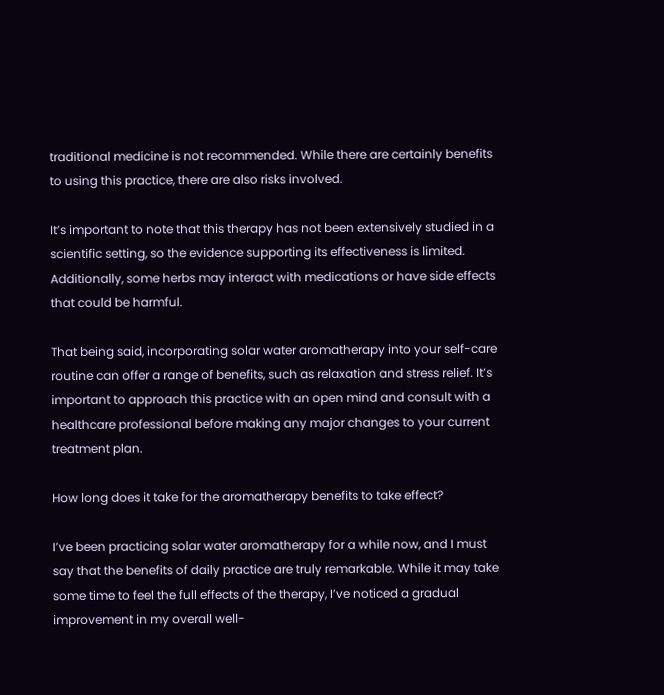traditional medicine is not recommended. While there are certainly benefits to using this practice, there are also risks involved.

It’s important to note that this therapy has not been extensively studied in a scientific setting, so the evidence supporting its effectiveness is limited. Additionally, some herbs may interact with medications or have side effects that could be harmful.

That being said, incorporating solar water aromatherapy into your self-care routine can offer a range of benefits, such as relaxation and stress relief. It’s important to approach this practice with an open mind and consult with a healthcare professional before making any major changes to your current treatment plan.

How long does it take for the aromatherapy benefits to take effect?

I’ve been practicing solar water aromatherapy for a while now, and I must say that the benefits of daily practice are truly remarkable. While it may take some time to feel the full effects of the therapy, I’ve noticed a gradual improvement in my overall well-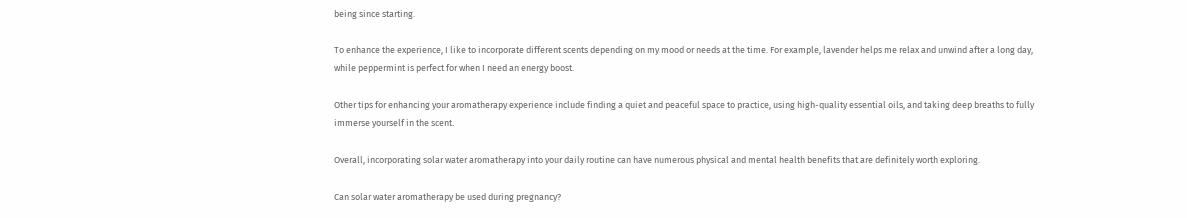being since starting.

To enhance the experience, I like to incorporate different scents depending on my mood or needs at the time. For example, lavender helps me relax and unwind after a long day, while peppermint is perfect for when I need an energy boost.

Other tips for enhancing your aromatherapy experience include finding a quiet and peaceful space to practice, using high-quality essential oils, and taking deep breaths to fully immerse yourself in the scent.

Overall, incorporating solar water aromatherapy into your daily routine can have numerous physical and mental health benefits that are definitely worth exploring.

Can solar water aromatherapy be used during pregnancy?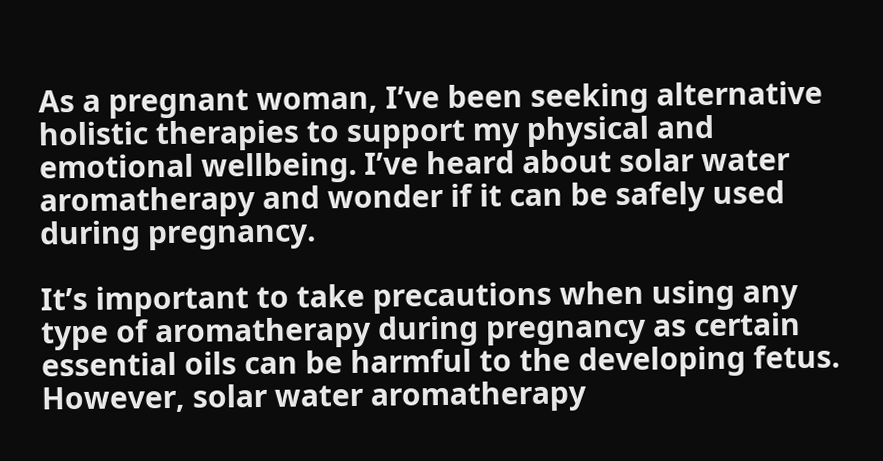As a pregnant woman, I’ve been seeking alternative holistic therapies to support my physical and emotional wellbeing. I’ve heard about solar water aromatherapy and wonder if it can be safely used during pregnancy.

It’s important to take precautions when using any type of aromatherapy during pregnancy as certain essential oils can be harmful to the developing fetus. However, solar water aromatherapy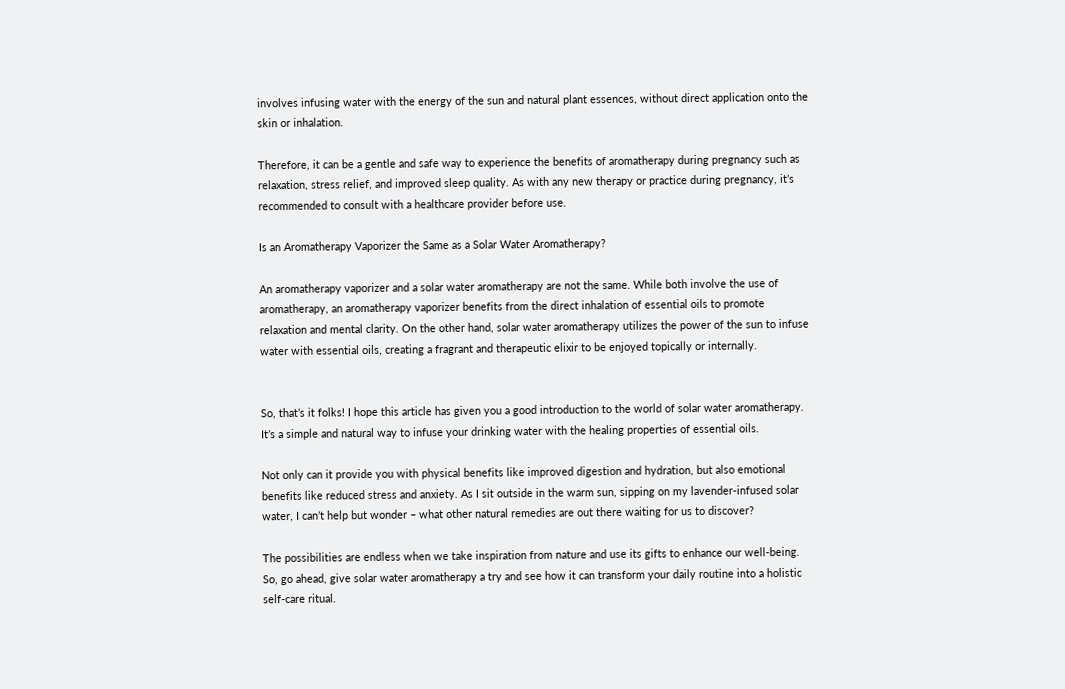involves infusing water with the energy of the sun and natural plant essences, without direct application onto the skin or inhalation.

Therefore, it can be a gentle and safe way to experience the benefits of aromatherapy during pregnancy such as relaxation, stress relief, and improved sleep quality. As with any new therapy or practice during pregnancy, it’s recommended to consult with a healthcare provider before use.

Is an Aromatherapy Vaporizer the Same as a Solar Water Aromatherapy?

An aromatherapy vaporizer and a solar water aromatherapy are not the same. While both involve the use of aromatherapy, an aromatherapy vaporizer benefits from the direct inhalation of essential oils to promote relaxation and mental clarity. On the other hand, solar water aromatherapy utilizes the power of the sun to infuse water with essential oils, creating a fragrant and therapeutic elixir to be enjoyed topically or internally.


So, that’s it folks! I hope this article has given you a good introduction to the world of solar water aromatherapy. It’s a simple and natural way to infuse your drinking water with the healing properties of essential oils.

Not only can it provide you with physical benefits like improved digestion and hydration, but also emotional benefits like reduced stress and anxiety. As I sit outside in the warm sun, sipping on my lavender-infused solar water, I can’t help but wonder – what other natural remedies are out there waiting for us to discover?

The possibilities are endless when we take inspiration from nature and use its gifts to enhance our well-being. So, go ahead, give solar water aromatherapy a try and see how it can transform your daily routine into a holistic self-care ritual.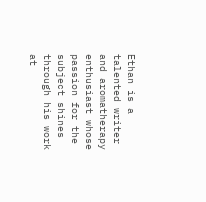Ethan is a talented writer and aromatherapy enthusiast whose passion for the subject shines through his work at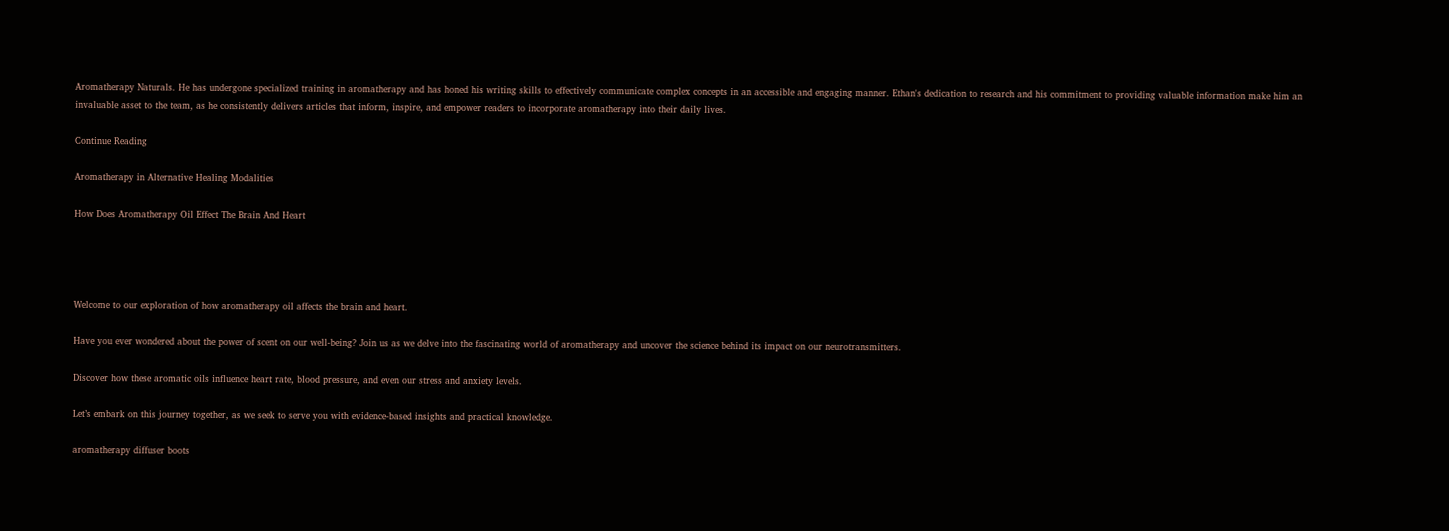Aromatherapy Naturals. He has undergone specialized training in aromatherapy and has honed his writing skills to effectively communicate complex concepts in an accessible and engaging manner. Ethan's dedication to research and his commitment to providing valuable information make him an invaluable asset to the team, as he consistently delivers articles that inform, inspire, and empower readers to incorporate aromatherapy into their daily lives.

Continue Reading

Aromatherapy in Alternative Healing Modalities

How Does Aromatherapy Oil Effect The Brain And Heart




Welcome to our exploration of how aromatherapy oil affects the brain and heart.

Have you ever wondered about the power of scent on our well-being? Join us as we delve into the fascinating world of aromatherapy and uncover the science behind its impact on our neurotransmitters.

Discover how these aromatic oils influence heart rate, blood pressure, and even our stress and anxiety levels.

Let’s embark on this journey together, as we seek to serve you with evidence-based insights and practical knowledge.

aromatherapy diffuser boots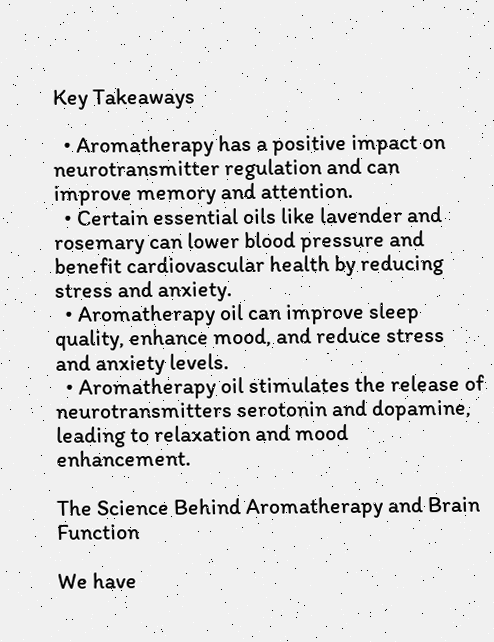Key Takeaways

  • Aromatherapy has a positive impact on neurotransmitter regulation and can improve memory and attention.
  • Certain essential oils like lavender and rosemary can lower blood pressure and benefit cardiovascular health by reducing stress and anxiety.
  • Aromatherapy oil can improve sleep quality, enhance mood, and reduce stress and anxiety levels.
  • Aromatherapy oil stimulates the release of neurotransmitters serotonin and dopamine, leading to relaxation and mood enhancement.

The Science Behind Aromatherapy and Brain Function

We have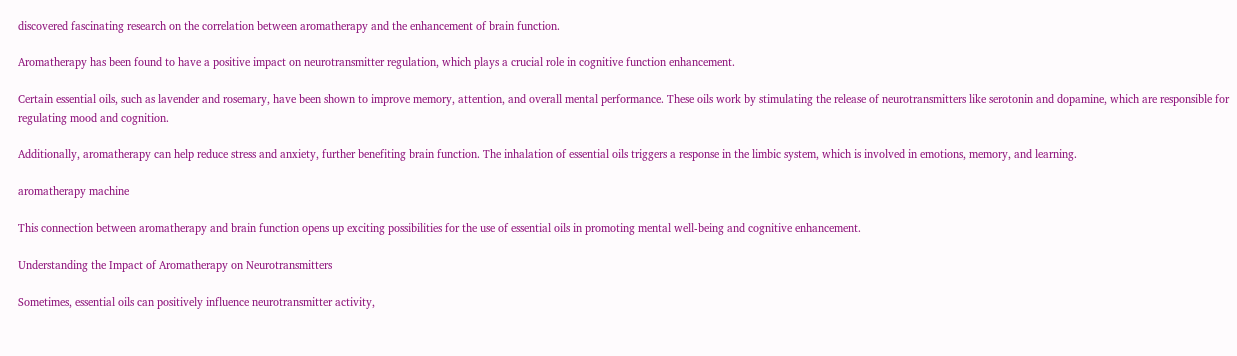discovered fascinating research on the correlation between aromatherapy and the enhancement of brain function.

Aromatherapy has been found to have a positive impact on neurotransmitter regulation, which plays a crucial role in cognitive function enhancement.

Certain essential oils, such as lavender and rosemary, have been shown to improve memory, attention, and overall mental performance. These oils work by stimulating the release of neurotransmitters like serotonin and dopamine, which are responsible for regulating mood and cognition.

Additionally, aromatherapy can help reduce stress and anxiety, further benefiting brain function. The inhalation of essential oils triggers a response in the limbic system, which is involved in emotions, memory, and learning.

aromatherapy machine

This connection between aromatherapy and brain function opens up exciting possibilities for the use of essential oils in promoting mental well-being and cognitive enhancement.

Understanding the Impact of Aromatherapy on Neurotransmitters

Sometimes, essential oils can positively influence neurotransmitter activity,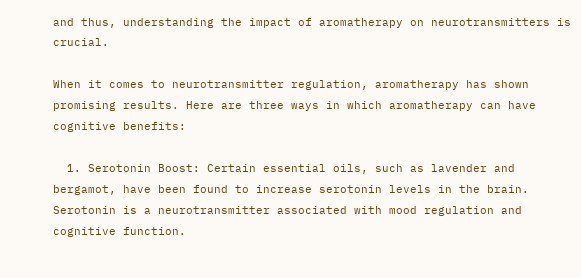and thus, understanding the impact of aromatherapy on neurotransmitters is crucial.

When it comes to neurotransmitter regulation, aromatherapy has shown promising results. Here are three ways in which aromatherapy can have cognitive benefits:

  1. Serotonin Boost: Certain essential oils, such as lavender and bergamot, have been found to increase serotonin levels in the brain. Serotonin is a neurotransmitter associated with mood regulation and cognitive function.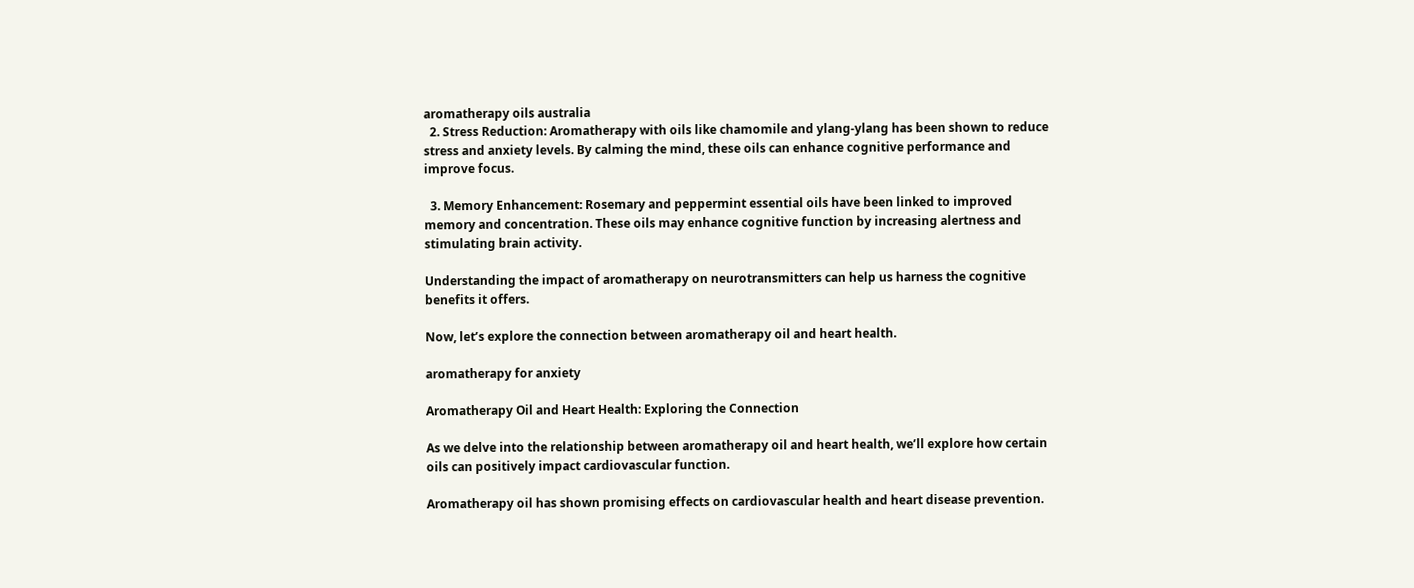aromatherapy oils australia
  2. Stress Reduction: Aromatherapy with oils like chamomile and ylang-ylang has been shown to reduce stress and anxiety levels. By calming the mind, these oils can enhance cognitive performance and improve focus.

  3. Memory Enhancement: Rosemary and peppermint essential oils have been linked to improved memory and concentration. These oils may enhance cognitive function by increasing alertness and stimulating brain activity.

Understanding the impact of aromatherapy on neurotransmitters can help us harness the cognitive benefits it offers.

Now, let’s explore the connection between aromatherapy oil and heart health.

aromatherapy for anxiety

Aromatherapy Oil and Heart Health: Exploring the Connection

As we delve into the relationship between aromatherapy oil and heart health, we’ll explore how certain oils can positively impact cardiovascular function.

Aromatherapy oil has shown promising effects on cardiovascular health and heart disease prevention.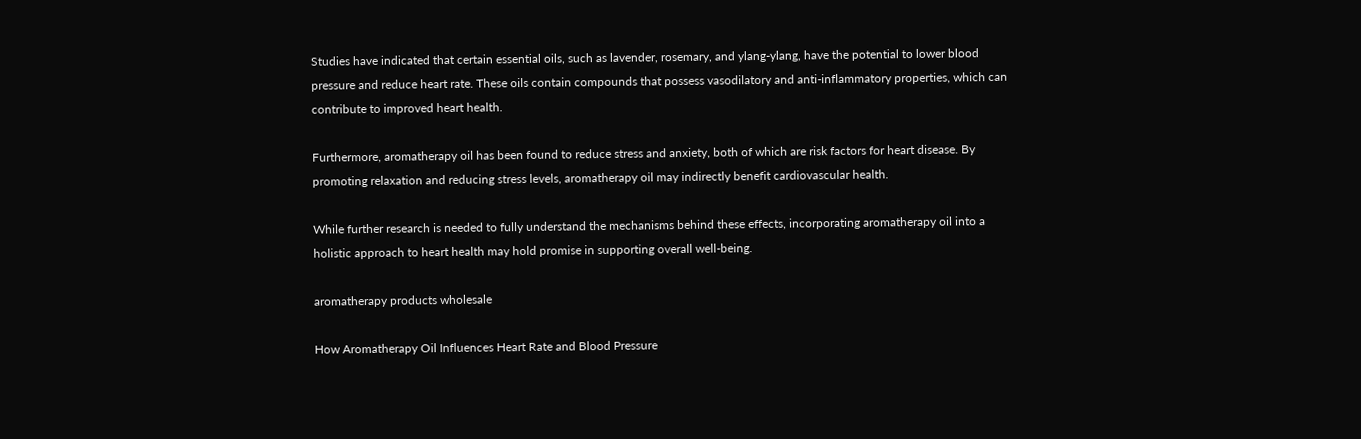Studies have indicated that certain essential oils, such as lavender, rosemary, and ylang-ylang, have the potential to lower blood pressure and reduce heart rate. These oils contain compounds that possess vasodilatory and anti-inflammatory properties, which can contribute to improved heart health.

Furthermore, aromatherapy oil has been found to reduce stress and anxiety, both of which are risk factors for heart disease. By promoting relaxation and reducing stress levels, aromatherapy oil may indirectly benefit cardiovascular health.

While further research is needed to fully understand the mechanisms behind these effects, incorporating aromatherapy oil into a holistic approach to heart health may hold promise in supporting overall well-being.

aromatherapy products wholesale

How Aromatherapy Oil Influences Heart Rate and Blood Pressure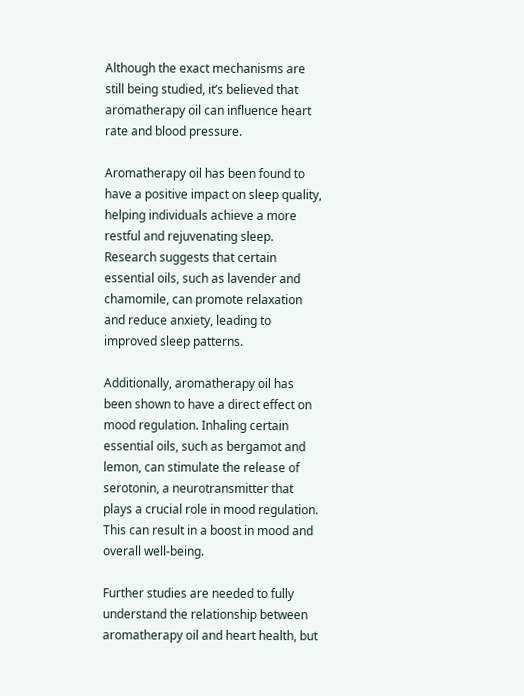Although the exact mechanisms are still being studied, it’s believed that aromatherapy oil can influence heart rate and blood pressure.

Aromatherapy oil has been found to have a positive impact on sleep quality, helping individuals achieve a more restful and rejuvenating sleep. Research suggests that certain essential oils, such as lavender and chamomile, can promote relaxation and reduce anxiety, leading to improved sleep patterns.

Additionally, aromatherapy oil has been shown to have a direct effect on mood regulation. Inhaling certain essential oils, such as bergamot and lemon, can stimulate the release of serotonin, a neurotransmitter that plays a crucial role in mood regulation. This can result in a boost in mood and overall well-being.

Further studies are needed to fully understand the relationship between aromatherapy oil and heart health, but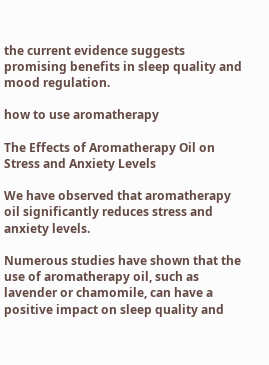the current evidence suggests promising benefits in sleep quality and mood regulation.

how to use aromatherapy

The Effects of Aromatherapy Oil on Stress and Anxiety Levels

We have observed that aromatherapy oil significantly reduces stress and anxiety levels.

Numerous studies have shown that the use of aromatherapy oil, such as lavender or chamomile, can have a positive impact on sleep quality and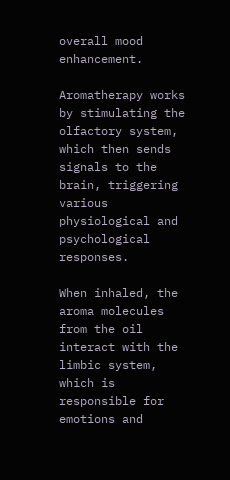overall mood enhancement.

Aromatherapy works by stimulating the olfactory system, which then sends signals to the brain, triggering various physiological and psychological responses.

When inhaled, the aroma molecules from the oil interact with the limbic system, which is responsible for emotions and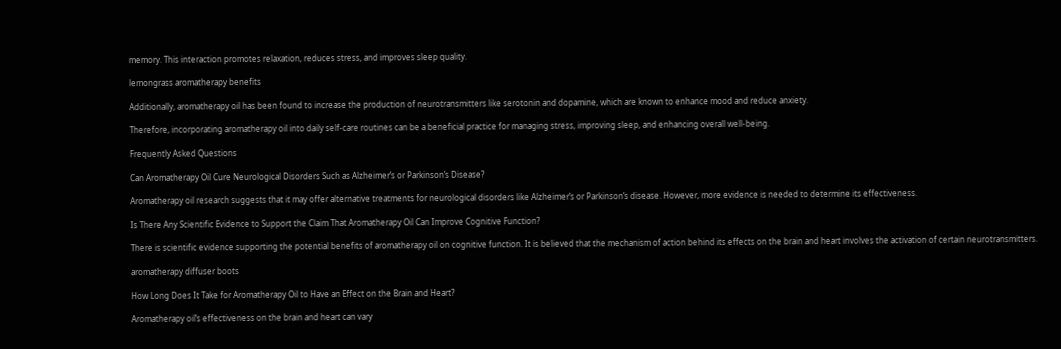memory. This interaction promotes relaxation, reduces stress, and improves sleep quality.

lemongrass aromatherapy benefits

Additionally, aromatherapy oil has been found to increase the production of neurotransmitters like serotonin and dopamine, which are known to enhance mood and reduce anxiety.

Therefore, incorporating aromatherapy oil into daily self-care routines can be a beneficial practice for managing stress, improving sleep, and enhancing overall well-being.

Frequently Asked Questions

Can Aromatherapy Oil Cure Neurological Disorders Such as Alzheimer’s or Parkinson’s Disease?

Aromatherapy oil research suggests that it may offer alternative treatments for neurological disorders like Alzheimer’s or Parkinson’s disease. However, more evidence is needed to determine its effectiveness.

Is There Any Scientific Evidence to Support the Claim That Aromatherapy Oil Can Improve Cognitive Function?

There is scientific evidence supporting the potential benefits of aromatherapy oil on cognitive function. It is believed that the mechanism of action behind its effects on the brain and heart involves the activation of certain neurotransmitters.

aromatherapy diffuser boots

How Long Does It Take for Aromatherapy Oil to Have an Effect on the Brain and Heart?

Aromatherapy oil’s effectiveness on the brain and heart can vary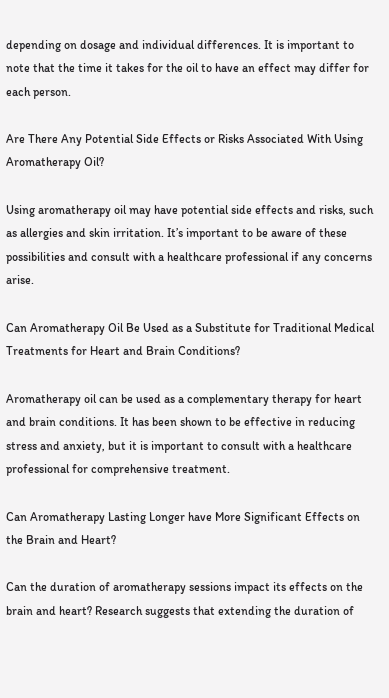depending on dosage and individual differences. It is important to note that the time it takes for the oil to have an effect may differ for each person.

Are There Any Potential Side Effects or Risks Associated With Using Aromatherapy Oil?

Using aromatherapy oil may have potential side effects and risks, such as allergies and skin irritation. It’s important to be aware of these possibilities and consult with a healthcare professional if any concerns arise.

Can Aromatherapy Oil Be Used as a Substitute for Traditional Medical Treatments for Heart and Brain Conditions?

Aromatherapy oil can be used as a complementary therapy for heart and brain conditions. It has been shown to be effective in reducing stress and anxiety, but it is important to consult with a healthcare professional for comprehensive treatment.

Can Aromatherapy Lasting Longer have More Significant Effects on the Brain and Heart?

Can the duration of aromatherapy sessions impact its effects on the brain and heart? Research suggests that extending the duration of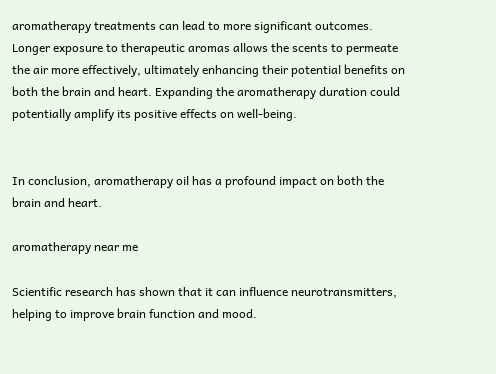aromatherapy treatments can lead to more significant outcomes. Longer exposure to therapeutic aromas allows the scents to permeate the air more effectively, ultimately enhancing their potential benefits on both the brain and heart. Expanding the aromatherapy duration could potentially amplify its positive effects on well-being.


In conclusion, aromatherapy oil has a profound impact on both the brain and heart.

aromatherapy near me

Scientific research has shown that it can influence neurotransmitters, helping to improve brain function and mood.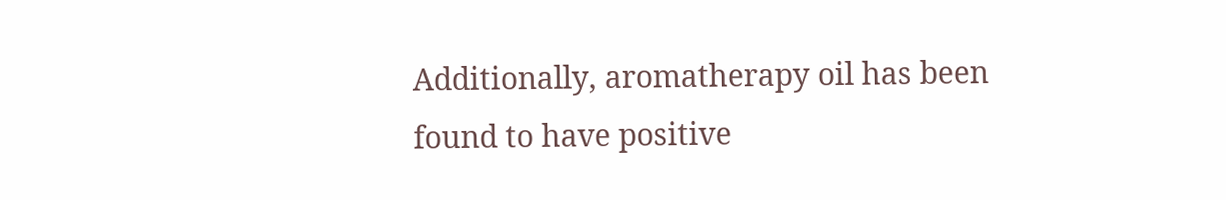Additionally, aromatherapy oil has been found to have positive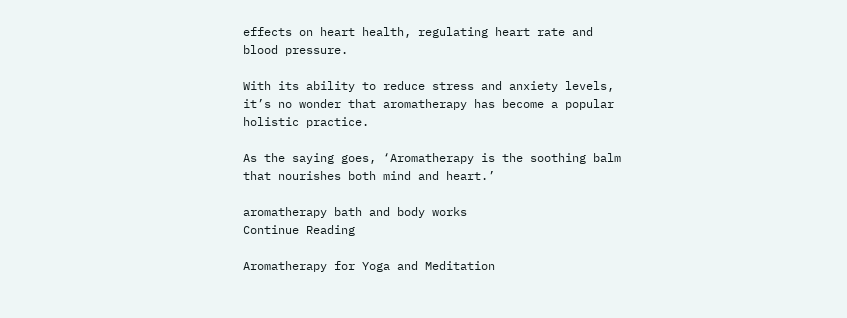effects on heart health, regulating heart rate and blood pressure.

With its ability to reduce stress and anxiety levels, it’s no wonder that aromatherapy has become a popular holistic practice.

As the saying goes, ‘Aromatherapy is the soothing balm that nourishes both mind and heart.’

aromatherapy bath and body works
Continue Reading

Aromatherapy for Yoga and Meditation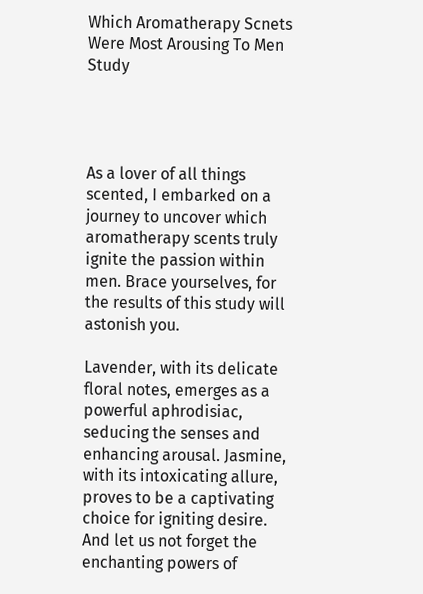Which Aromatherapy Scnets Were Most Arousing To Men Study




As a lover of all things scented, I embarked on a journey to uncover which aromatherapy scents truly ignite the passion within men. Brace yourselves, for the results of this study will astonish you.

Lavender, with its delicate floral notes, emerges as a powerful aphrodisiac, seducing the senses and enhancing arousal. Jasmine, with its intoxicating allure, proves to be a captivating choice for igniting desire. And let us not forget the enchanting powers of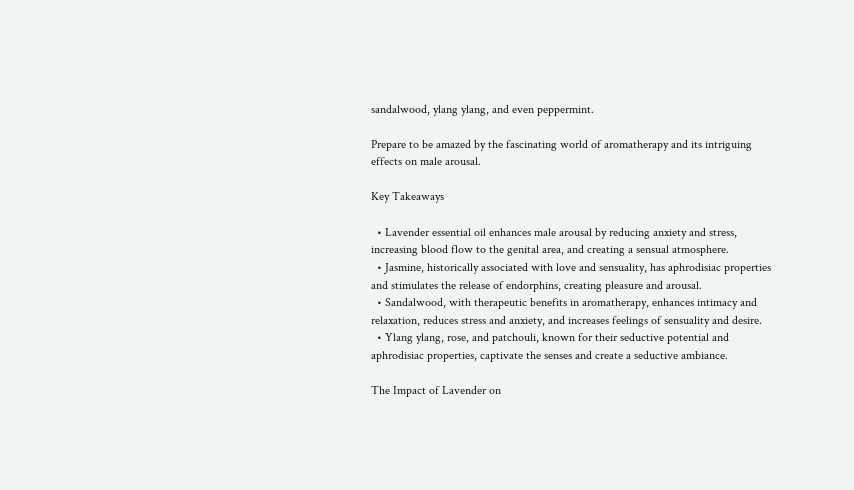sandalwood, ylang ylang, and even peppermint.

Prepare to be amazed by the fascinating world of aromatherapy and its intriguing effects on male arousal.

Key Takeaways

  • Lavender essential oil enhances male arousal by reducing anxiety and stress, increasing blood flow to the genital area, and creating a sensual atmosphere.
  • Jasmine, historically associated with love and sensuality, has aphrodisiac properties and stimulates the release of endorphins, creating pleasure and arousal.
  • Sandalwood, with therapeutic benefits in aromatherapy, enhances intimacy and relaxation, reduces stress and anxiety, and increases feelings of sensuality and desire.
  • Ylang ylang, rose, and patchouli, known for their seductive potential and aphrodisiac properties, captivate the senses and create a seductive ambiance.

The Impact of Lavender on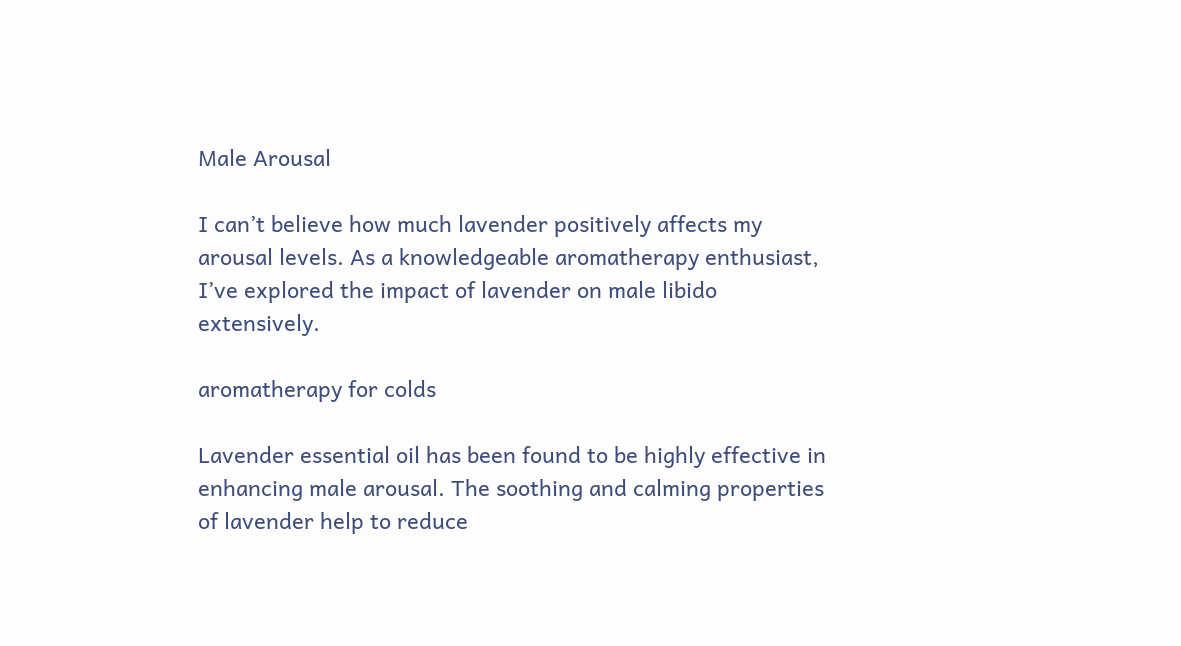Male Arousal

I can’t believe how much lavender positively affects my arousal levels. As a knowledgeable aromatherapy enthusiast, I’ve explored the impact of lavender on male libido extensively.

aromatherapy for colds

Lavender essential oil has been found to be highly effective in enhancing male arousal. The soothing and calming properties of lavender help to reduce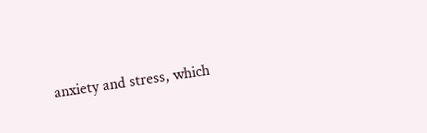anxiety and stress, which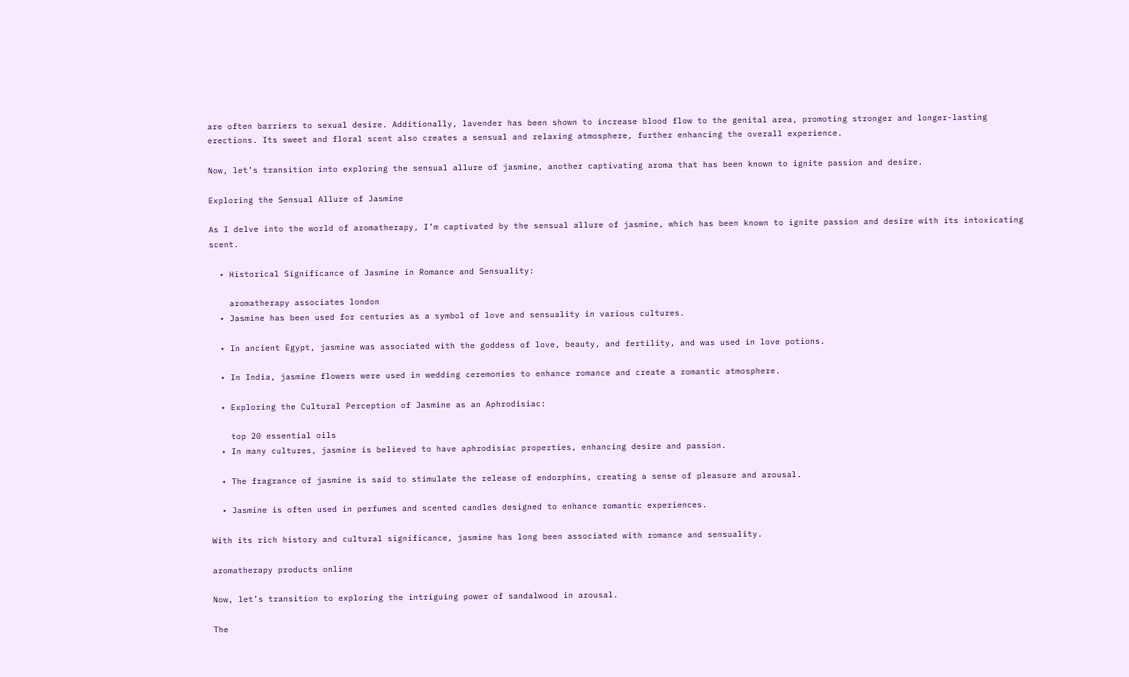are often barriers to sexual desire. Additionally, lavender has been shown to increase blood flow to the genital area, promoting stronger and longer-lasting erections. Its sweet and floral scent also creates a sensual and relaxing atmosphere, further enhancing the overall experience.

Now, let’s transition into exploring the sensual allure of jasmine, another captivating aroma that has been known to ignite passion and desire.

Exploring the Sensual Allure of Jasmine

As I delve into the world of aromatherapy, I’m captivated by the sensual allure of jasmine, which has been known to ignite passion and desire with its intoxicating scent.

  • Historical Significance of Jasmine in Romance and Sensuality:

    aromatherapy associates london
  • Jasmine has been used for centuries as a symbol of love and sensuality in various cultures.

  • In ancient Egypt, jasmine was associated with the goddess of love, beauty, and fertility, and was used in love potions.

  • In India, jasmine flowers were used in wedding ceremonies to enhance romance and create a romantic atmosphere.

  • Exploring the Cultural Perception of Jasmine as an Aphrodisiac:

    top 20 essential oils
  • In many cultures, jasmine is believed to have aphrodisiac properties, enhancing desire and passion.

  • The fragrance of jasmine is said to stimulate the release of endorphins, creating a sense of pleasure and arousal.

  • Jasmine is often used in perfumes and scented candles designed to enhance romantic experiences.

With its rich history and cultural significance, jasmine has long been associated with romance and sensuality.

aromatherapy products online

Now, let’s transition to exploring the intriguing power of sandalwood in arousal.

The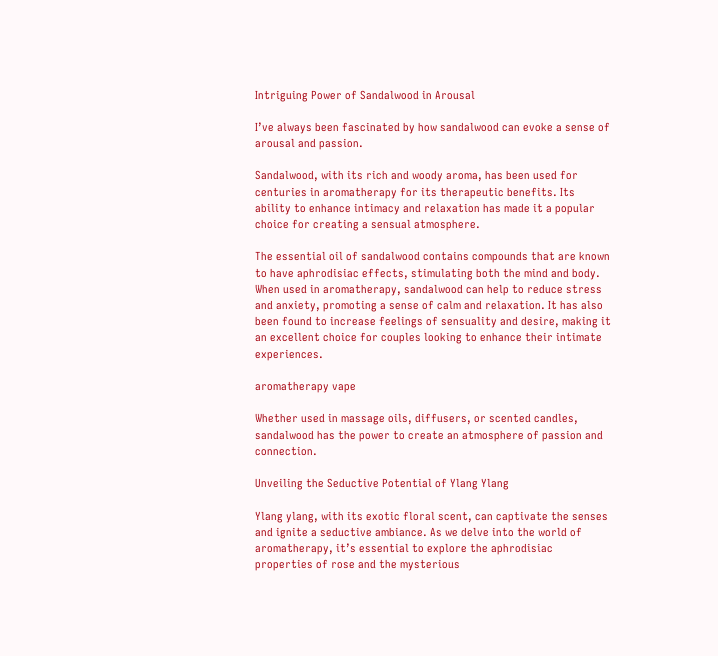Intriguing Power of Sandalwood in Arousal

I’ve always been fascinated by how sandalwood can evoke a sense of arousal and passion.

Sandalwood, with its rich and woody aroma, has been used for centuries in aromatherapy for its therapeutic benefits. Its ability to enhance intimacy and relaxation has made it a popular choice for creating a sensual atmosphere.

The essential oil of sandalwood contains compounds that are known to have aphrodisiac effects, stimulating both the mind and body. When used in aromatherapy, sandalwood can help to reduce stress and anxiety, promoting a sense of calm and relaxation. It has also been found to increase feelings of sensuality and desire, making it an excellent choice for couples looking to enhance their intimate experiences.

aromatherapy vape

Whether used in massage oils, diffusers, or scented candles, sandalwood has the power to create an atmosphere of passion and connection.

Unveiling the Seductive Potential of Ylang Ylang

Ylang ylang, with its exotic floral scent, can captivate the senses and ignite a seductive ambiance. As we delve into the world of aromatherapy, it’s essential to explore the aphrodisiac properties of rose and the mysterious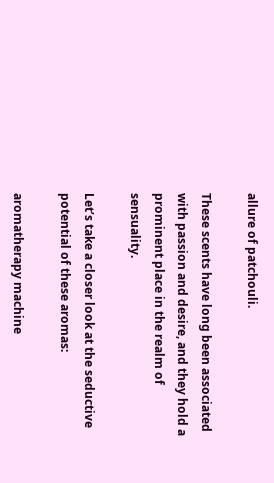allure of patchouli.

These scents have long been associated with passion and desire, and they hold a prominent place in the realm of sensuality.

Let’s take a closer look at the seductive potential of these aromas:

aromatherapy machine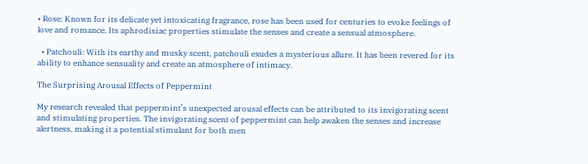• Rose: Known for its delicate yet intoxicating fragrance, rose has been used for centuries to evoke feelings of love and romance. Its aphrodisiac properties stimulate the senses and create a sensual atmosphere.

  • Patchouli: With its earthy and musky scent, patchouli exudes a mysterious allure. It has been revered for its ability to enhance sensuality and create an atmosphere of intimacy.

The Surprising Arousal Effects of Peppermint

My research revealed that peppermint’s unexpected arousal effects can be attributed to its invigorating scent and stimulating properties. The invigorating scent of peppermint can help awaken the senses and increase alertness, making it a potential stimulant for both men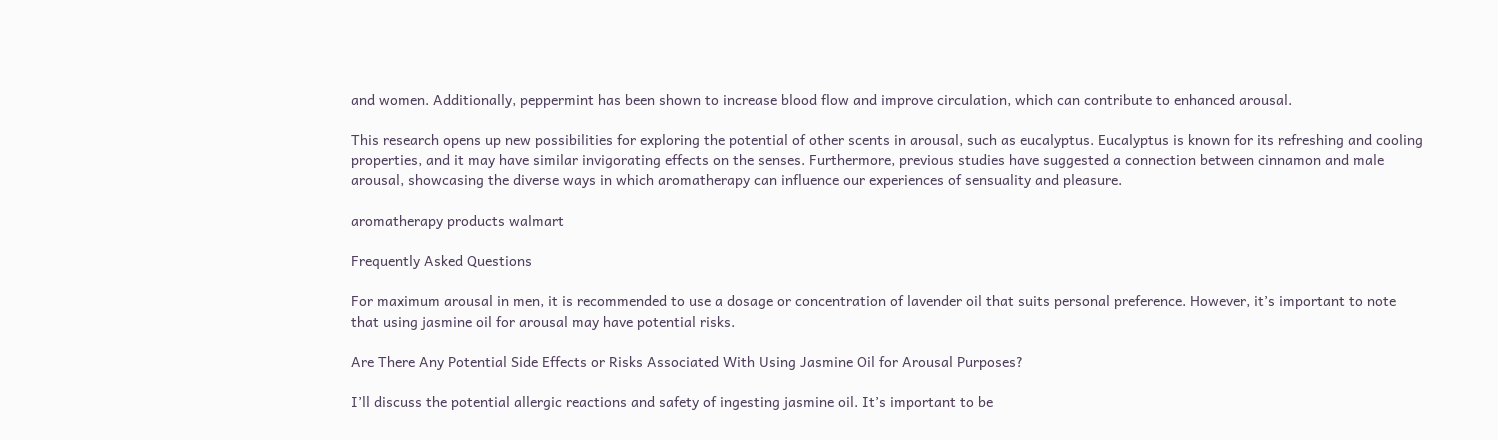and women. Additionally, peppermint has been shown to increase blood flow and improve circulation, which can contribute to enhanced arousal.

This research opens up new possibilities for exploring the potential of other scents in arousal, such as eucalyptus. Eucalyptus is known for its refreshing and cooling properties, and it may have similar invigorating effects on the senses. Furthermore, previous studies have suggested a connection between cinnamon and male arousal, showcasing the diverse ways in which aromatherapy can influence our experiences of sensuality and pleasure.

aromatherapy products walmart

Frequently Asked Questions

For maximum arousal in men, it is recommended to use a dosage or concentration of lavender oil that suits personal preference. However, it’s important to note that using jasmine oil for arousal may have potential risks.

Are There Any Potential Side Effects or Risks Associated With Using Jasmine Oil for Arousal Purposes?

I’ll discuss the potential allergic reactions and safety of ingesting jasmine oil. It’s important to be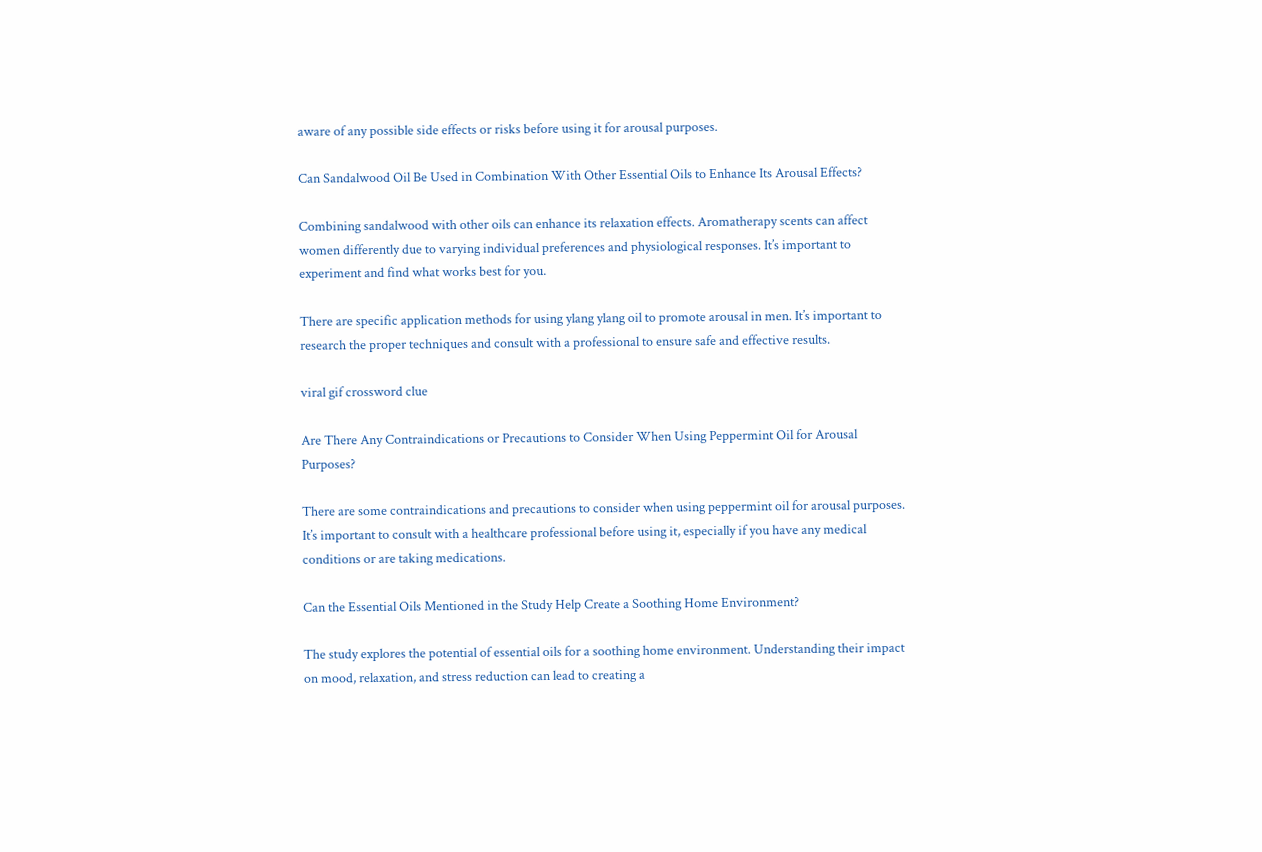aware of any possible side effects or risks before using it for arousal purposes.

Can Sandalwood Oil Be Used in Combination With Other Essential Oils to Enhance Its Arousal Effects?

Combining sandalwood with other oils can enhance its relaxation effects. Aromatherapy scents can affect women differently due to varying individual preferences and physiological responses. It’s important to experiment and find what works best for you.

There are specific application methods for using ylang ylang oil to promote arousal in men. It’s important to research the proper techniques and consult with a professional to ensure safe and effective results.

viral gif crossword clue

Are There Any Contraindications or Precautions to Consider When Using Peppermint Oil for Arousal Purposes?

There are some contraindications and precautions to consider when using peppermint oil for arousal purposes. It’s important to consult with a healthcare professional before using it, especially if you have any medical conditions or are taking medications.

Can the Essential Oils Mentioned in the Study Help Create a Soothing Home Environment?

The study explores the potential of essential oils for a soothing home environment. Understanding their impact on mood, relaxation, and stress reduction can lead to creating a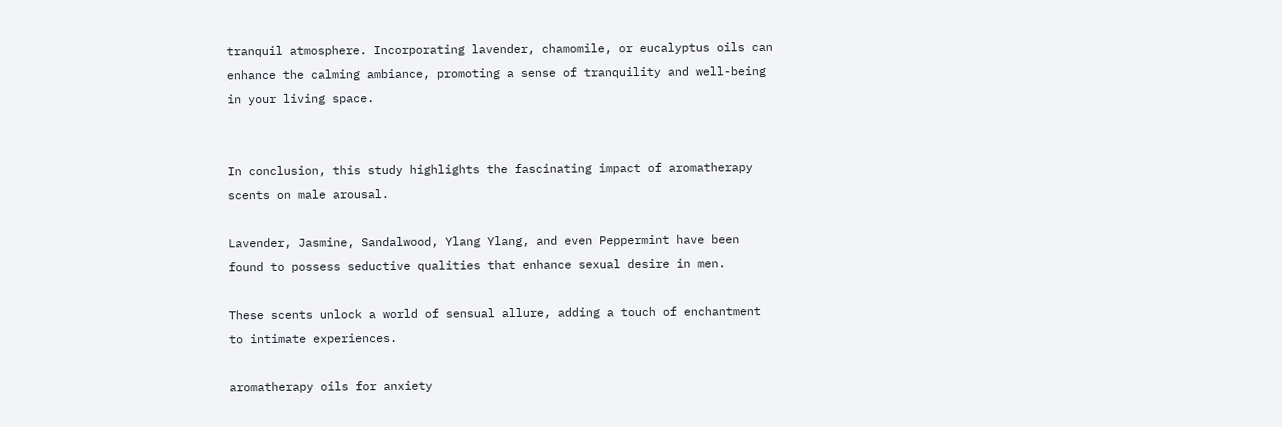tranquil atmosphere. Incorporating lavender, chamomile, or eucalyptus oils can enhance the calming ambiance, promoting a sense of tranquility and well-being in your living space.


In conclusion, this study highlights the fascinating impact of aromatherapy scents on male arousal.

Lavender, Jasmine, Sandalwood, Ylang Ylang, and even Peppermint have been found to possess seductive qualities that enhance sexual desire in men.

These scents unlock a world of sensual allure, adding a touch of enchantment to intimate experiences.

aromatherapy oils for anxiety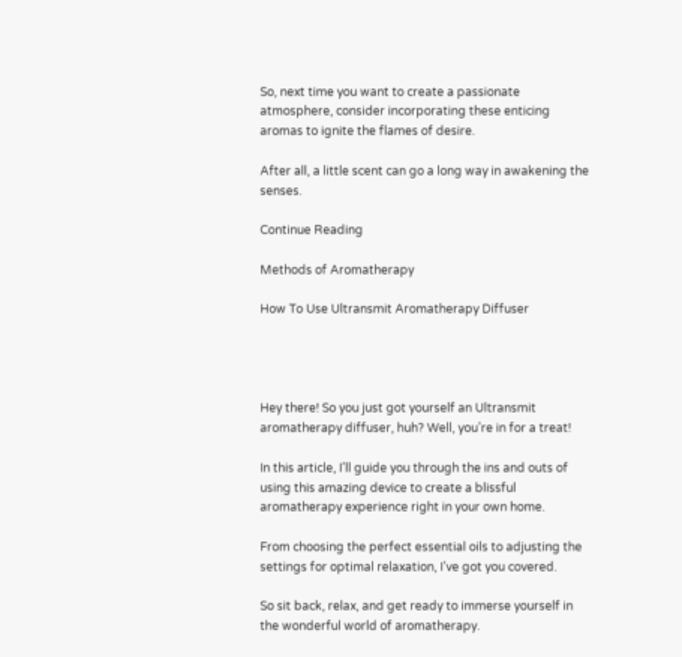So, next time you want to create a passionate atmosphere, consider incorporating these enticing aromas to ignite the flames of desire.

After all, a little scent can go a long way in awakening the senses.

Continue Reading

Methods of Aromatherapy

How To Use Ultransmit Aromatherapy Diffuser




Hey there! So you just got yourself an Ultransmit aromatherapy diffuser, huh? Well, you’re in for a treat!

In this article, I’ll guide you through the ins and outs of using this amazing device to create a blissful aromatherapy experience right in your own home.

From choosing the perfect essential oils to adjusting the settings for optimal relaxation, I’ve got you covered.

So sit back, relax, and get ready to immerse yourself in the wonderful world of aromatherapy.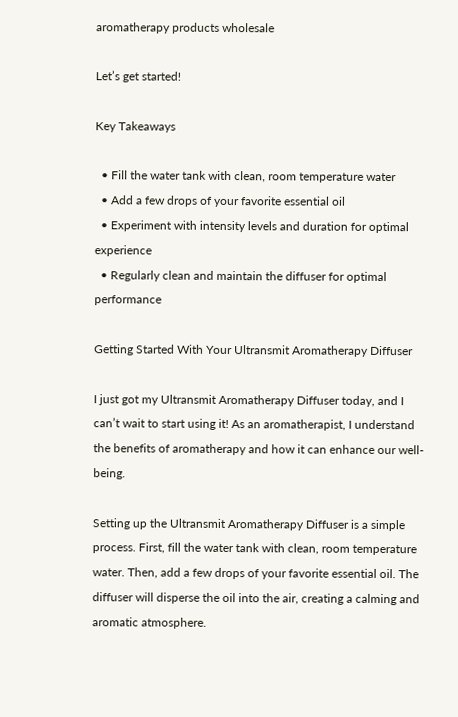aromatherapy products wholesale

Let’s get started!

Key Takeaways

  • Fill the water tank with clean, room temperature water
  • Add a few drops of your favorite essential oil
  • Experiment with intensity levels and duration for optimal experience
  • Regularly clean and maintain the diffuser for optimal performance

Getting Started With Your Ultransmit Aromatherapy Diffuser

I just got my Ultransmit Aromatherapy Diffuser today, and I can’t wait to start using it! As an aromatherapist, I understand the benefits of aromatherapy and how it can enhance our well-being.

Setting up the Ultransmit Aromatherapy Diffuser is a simple process. First, fill the water tank with clean, room temperature water. Then, add a few drops of your favorite essential oil. The diffuser will disperse the oil into the air, creating a calming and aromatic atmosphere.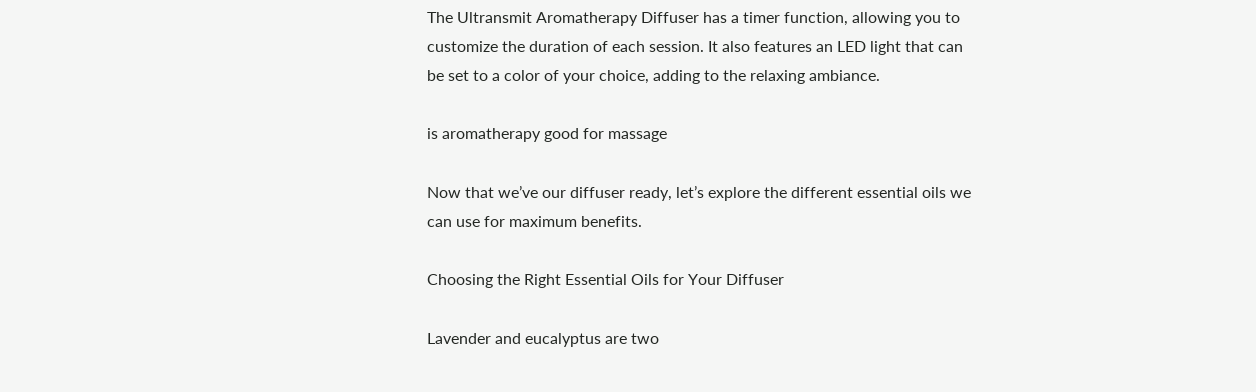The Ultransmit Aromatherapy Diffuser has a timer function, allowing you to customize the duration of each session. It also features an LED light that can be set to a color of your choice, adding to the relaxing ambiance.

is aromatherapy good for massage

Now that we’ve our diffuser ready, let’s explore the different essential oils we can use for maximum benefits.

Choosing the Right Essential Oils for Your Diffuser

Lavender and eucalyptus are two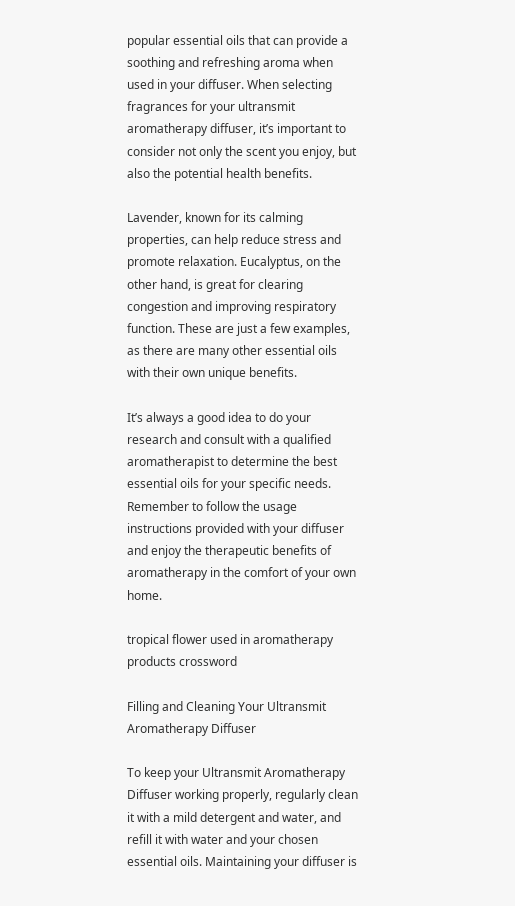popular essential oils that can provide a soothing and refreshing aroma when used in your diffuser. When selecting fragrances for your ultransmit aromatherapy diffuser, it’s important to consider not only the scent you enjoy, but also the potential health benefits.

Lavender, known for its calming properties, can help reduce stress and promote relaxation. Eucalyptus, on the other hand, is great for clearing congestion and improving respiratory function. These are just a few examples, as there are many other essential oils with their own unique benefits.

It’s always a good idea to do your research and consult with a qualified aromatherapist to determine the best essential oils for your specific needs. Remember to follow the usage instructions provided with your diffuser and enjoy the therapeutic benefits of aromatherapy in the comfort of your own home.

tropical flower used in aromatherapy products crossword

Filling and Cleaning Your Ultransmit Aromatherapy Diffuser

To keep your Ultransmit Aromatherapy Diffuser working properly, regularly clean it with a mild detergent and water, and refill it with water and your chosen essential oils. Maintaining your diffuser is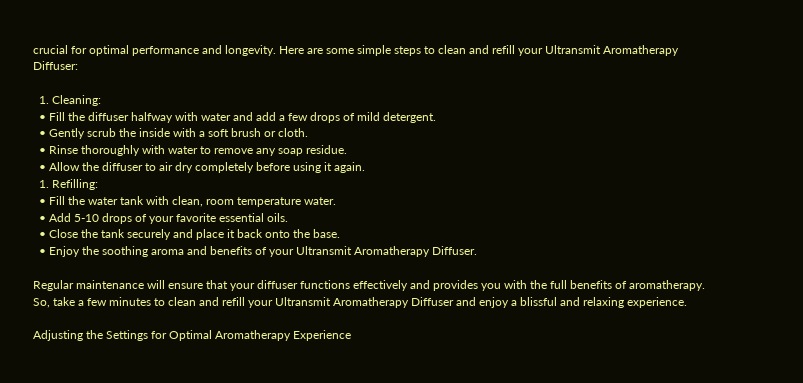crucial for optimal performance and longevity. Here are some simple steps to clean and refill your Ultransmit Aromatherapy Diffuser:

  1. Cleaning:
  • Fill the diffuser halfway with water and add a few drops of mild detergent.
  • Gently scrub the inside with a soft brush or cloth.
  • Rinse thoroughly with water to remove any soap residue.
  • Allow the diffuser to air dry completely before using it again.
  1. Refilling:
  • Fill the water tank with clean, room temperature water.
  • Add 5-10 drops of your favorite essential oils.
  • Close the tank securely and place it back onto the base.
  • Enjoy the soothing aroma and benefits of your Ultransmit Aromatherapy Diffuser.

Regular maintenance will ensure that your diffuser functions effectively and provides you with the full benefits of aromatherapy. So, take a few minutes to clean and refill your Ultransmit Aromatherapy Diffuser and enjoy a blissful and relaxing experience.

Adjusting the Settings for Optimal Aromatherapy Experience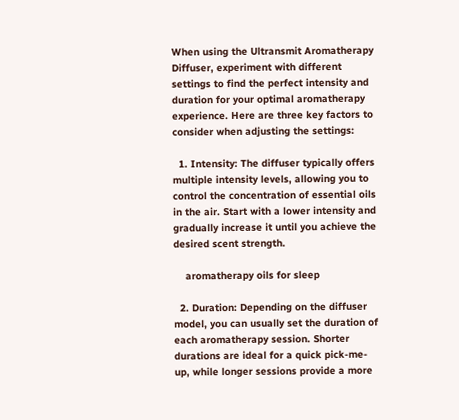When using the Ultransmit Aromatherapy Diffuser, experiment with different settings to find the perfect intensity and duration for your optimal aromatherapy experience. Here are three key factors to consider when adjusting the settings:

  1. Intensity: The diffuser typically offers multiple intensity levels, allowing you to control the concentration of essential oils in the air. Start with a lower intensity and gradually increase it until you achieve the desired scent strength.

    aromatherapy oils for sleep

  2. Duration: Depending on the diffuser model, you can usually set the duration of each aromatherapy session. Shorter durations are ideal for a quick pick-me-up, while longer sessions provide a more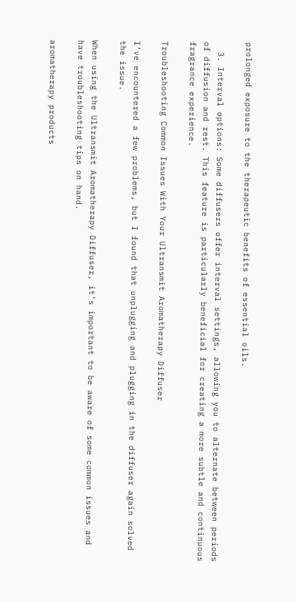prolonged exposure to the therapeutic benefits of essential oils.

  3. Interval options: Some diffusers offer interval settings, allowing you to alternate between periods of diffusion and rest. This feature is particularly beneficial for creating a more subtle and continuous fragrance experience.

Troubleshooting Common Issues With Your Ultransmit Aromatherapy Diffuser

I’ve encountered a few problems, but I found that unplugging and plugging in the diffuser again solved the issue.

When using the Ultransmit Aromatherapy Diffuser, it’s important to be aware of some common issues and have troubleshooting tips on hand.

aromatherapy products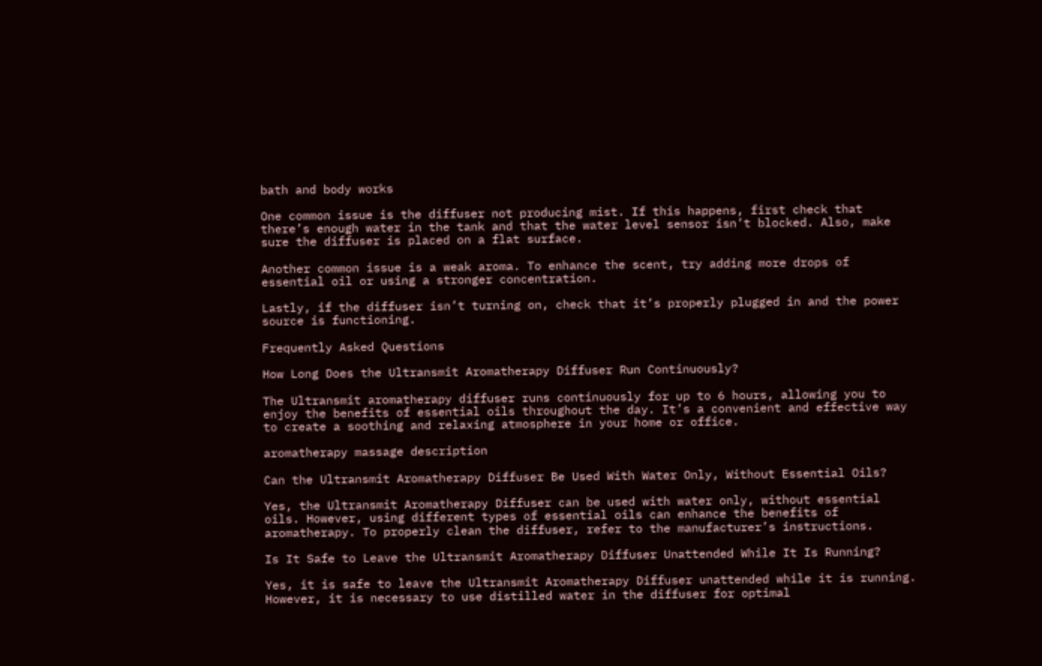bath and body works

One common issue is the diffuser not producing mist. If this happens, first check that there’s enough water in the tank and that the water level sensor isn’t blocked. Also, make sure the diffuser is placed on a flat surface.

Another common issue is a weak aroma. To enhance the scent, try adding more drops of essential oil or using a stronger concentration.

Lastly, if the diffuser isn’t turning on, check that it’s properly plugged in and the power source is functioning.

Frequently Asked Questions

How Long Does the Ultransmit Aromatherapy Diffuser Run Continuously?

The Ultransmit aromatherapy diffuser runs continuously for up to 6 hours, allowing you to enjoy the benefits of essential oils throughout the day. It’s a convenient and effective way to create a soothing and relaxing atmosphere in your home or office.

aromatherapy massage description

Can the Ultransmit Aromatherapy Diffuser Be Used With Water Only, Without Essential Oils?

Yes, the Ultransmit Aromatherapy Diffuser can be used with water only, without essential oils. However, using different types of essential oils can enhance the benefits of aromatherapy. To properly clean the diffuser, refer to the manufacturer’s instructions.

Is It Safe to Leave the Ultransmit Aromatherapy Diffuser Unattended While It Is Running?

Yes, it is safe to leave the Ultransmit Aromatherapy Diffuser unattended while it is running. However, it is necessary to use distilled water in the diffuser for optimal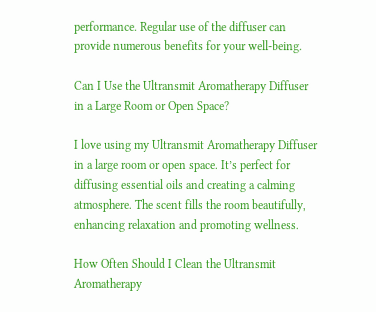performance. Regular use of the diffuser can provide numerous benefits for your well-being.

Can I Use the Ultransmit Aromatherapy Diffuser in a Large Room or Open Space?

I love using my Ultransmit Aromatherapy Diffuser in a large room or open space. It’s perfect for diffusing essential oils and creating a calming atmosphere. The scent fills the room beautifully, enhancing relaxation and promoting wellness.

How Often Should I Clean the Ultransmit Aromatherapy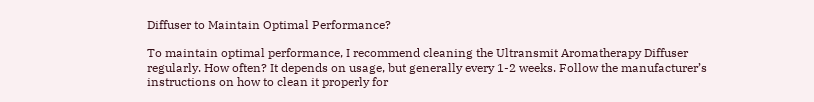Diffuser to Maintain Optimal Performance?

To maintain optimal performance, I recommend cleaning the Ultransmit Aromatherapy Diffuser regularly. How often? It depends on usage, but generally every 1-2 weeks. Follow the manufacturer’s instructions on how to clean it properly for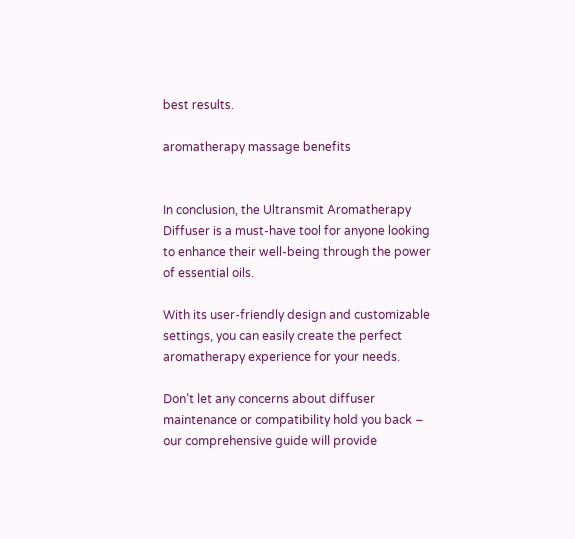best results.

aromatherapy massage benefits


In conclusion, the Ultransmit Aromatherapy Diffuser is a must-have tool for anyone looking to enhance their well-being through the power of essential oils.

With its user-friendly design and customizable settings, you can easily create the perfect aromatherapy experience for your needs.

Don’t let any concerns about diffuser maintenance or compatibility hold you back – our comprehensive guide will provide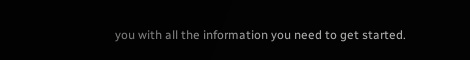you with all the information you need to get started.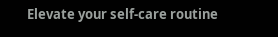Elevate your self-care routine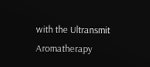with the Ultransmit Aromatherapy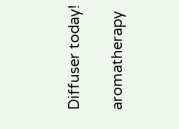Diffuser today!

aromatherapy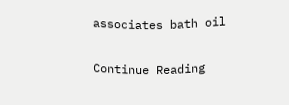associates bath oil

Continue Reading